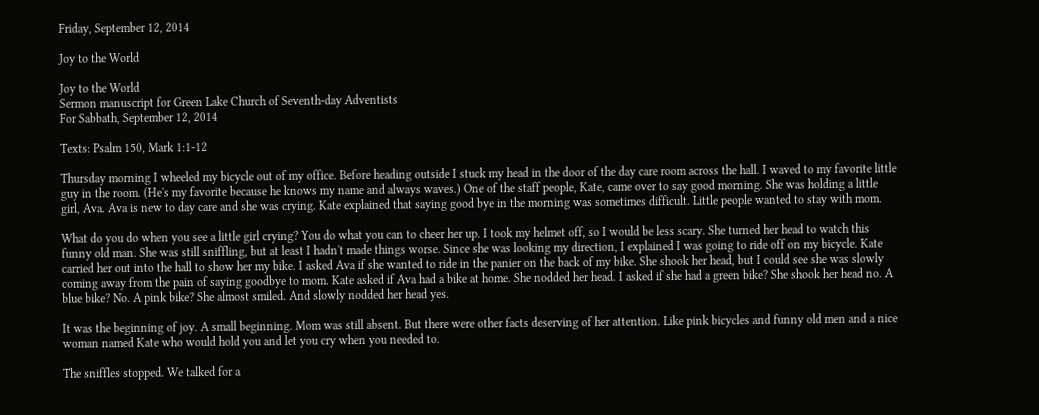Friday, September 12, 2014

Joy to the World

Joy to the World
Sermon manuscript for Green Lake Church of Seventh-day Adventists
For Sabbath, September 12, 2014

Texts: Psalm 150, Mark 1:1-12

Thursday morning I wheeled my bicycle out of my office. Before heading outside I stuck my head in the door of the day care room across the hall. I waved to my favorite little guy in the room. (He's my favorite because he knows my name and always waves.) One of the staff people, Kate, came over to say good morning. She was holding a little girl, Ava. Ava is new to day care and she was crying. Kate explained that saying good bye in the morning was sometimes difficult. Little people wanted to stay with mom.

What do you do when you see a little girl crying? You do what you can to cheer her up. I took my helmet off, so I would be less scary. She turned her head to watch this funny old man. She was still sniffling, but at least I hadn't made things worse. Since she was looking my direction, I explained I was going to ride off on my bicycle. Kate carried her out into the hall to show her my bike. I asked Ava if she wanted to ride in the panier on the back of my bike. She shook her head, but I could see she was slowly coming away from the pain of saying goodbye to mom. Kate asked if Ava had a bike at home. She nodded her head. I asked if she had a green bike? She shook her head no. A blue bike? No. A pink bike? She almost smiled. And slowly nodded her head yes.

It was the beginning of joy. A small beginning. Mom was still absent. But there were other facts deserving of her attention. Like pink bicycles and funny old men and a nice woman named Kate who would hold you and let you cry when you needed to.

The sniffles stopped. We talked for a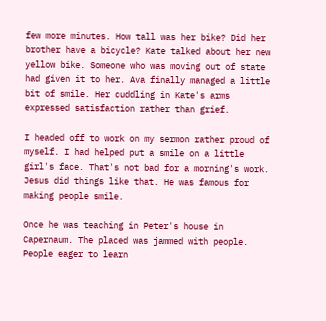few more minutes. How tall was her bike? Did her brother have a bicycle? Kate talked about her new yellow bike. Someone who was moving out of state had given it to her. Ava finally managed a little bit of smile. Her cuddling in Kate's arms expressed satisfaction rather than grief.

I headed off to work on my sermon rather proud of myself. I had helped put a smile on a little girl's face. That's not bad for a morning's work. Jesus did things like that. He was famous for making people smile.

Once he was teaching in Peter's house in Capernaum. The placed was jammed with people. People eager to learn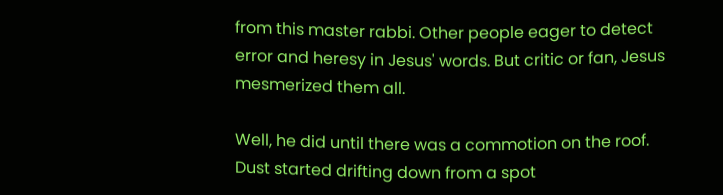from this master rabbi. Other people eager to detect error and heresy in Jesus' words. But critic or fan, Jesus mesmerized them all.

Well, he did until there was a commotion on the roof. Dust started drifting down from a spot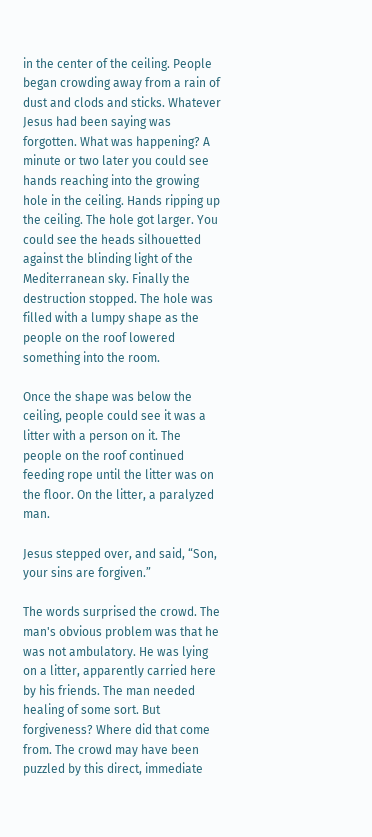in the center of the ceiling. People began crowding away from a rain of dust and clods and sticks. Whatever Jesus had been saying was forgotten. What was happening? A minute or two later you could see hands reaching into the growing hole in the ceiling. Hands ripping up the ceiling. The hole got larger. You could see the heads silhouetted against the blinding light of the Mediterranean sky. Finally the destruction stopped. The hole was filled with a lumpy shape as the people on the roof lowered something into the room.

Once the shape was below the ceiling, people could see it was a litter with a person on it. The people on the roof continued feeding rope until the litter was on the floor. On the litter, a paralyzed man.

Jesus stepped over, and said, “Son, your sins are forgiven.”

The words surprised the crowd. The man's obvious problem was that he was not ambulatory. He was lying on a litter, apparently carried here by his friends. The man needed healing of some sort. But forgiveness? Where did that come from. The crowd may have been puzzled by this direct, immediate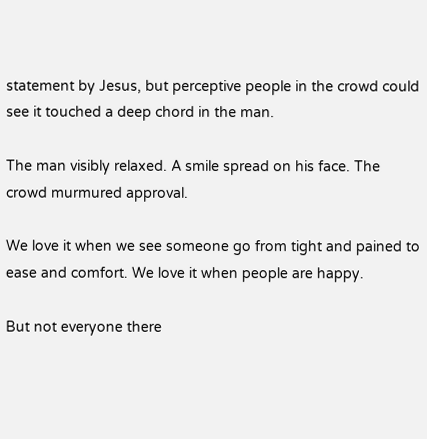statement by Jesus, but perceptive people in the crowd could see it touched a deep chord in the man.

The man visibly relaxed. A smile spread on his face. The crowd murmured approval.

We love it when we see someone go from tight and pained to ease and comfort. We love it when people are happy.

But not everyone there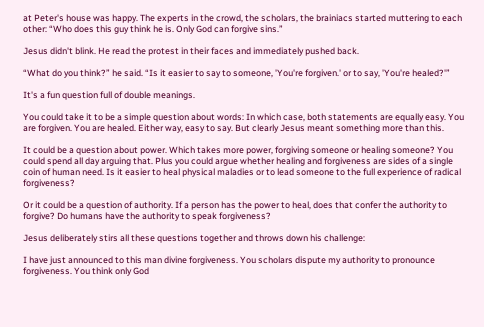at Peter's house was happy. The experts in the crowd, the scholars, the brainiacs started muttering to each other: “Who does this guy think he is. Only God can forgive sins.”

Jesus didn't blink. He read the protest in their faces and immediately pushed back.

“What do you think?” he said. “Is it easier to say to someone, 'You're forgiven.' or to say, 'You're healed?'”

It's a fun question full of double meanings.

You could take it to be a simple question about words: In which case, both statements are equally easy. You are forgiven. You are healed. Either way, easy to say. But clearly Jesus meant something more than this.

It could be a question about power. Which takes more power, forgiving someone or healing someone? You could spend all day arguing that. Plus you could argue whether healing and forgiveness are sides of a single coin of human need. Is it easier to heal physical maladies or to lead someone to the full experience of radical forgiveness?

Or it could be a question of authority. If a person has the power to heal, does that confer the authority to forgive? Do humans have the authority to speak forgiveness?

Jesus deliberately stirs all these questions together and throws down his challenge:

I have just announced to this man divine forgiveness. You scholars dispute my authority to pronounce forgiveness. You think only God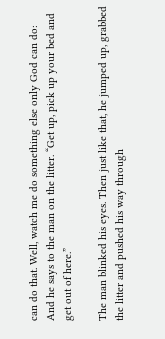can do that. Well, watch me do something else only God can do: And he says to the man on the litter. “Get up, pick up your bed and get out of here.”

The man blinked his eyes. Then just like that, he jumped up, grabbed the litter and pushed his way through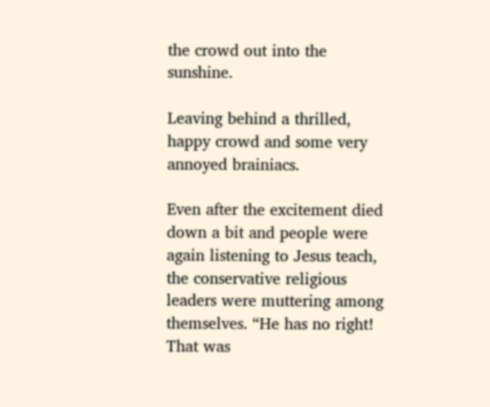the crowd out into the sunshine.

Leaving behind a thrilled, happy crowd and some very annoyed brainiacs.

Even after the excitement died down a bit and people were again listening to Jesus teach, the conservative religious leaders were muttering among themselves. “He has no right! That was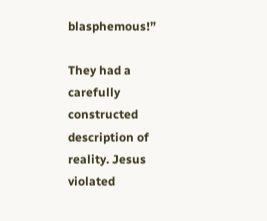blasphemous!”

They had a carefully constructed description of reality. Jesus violated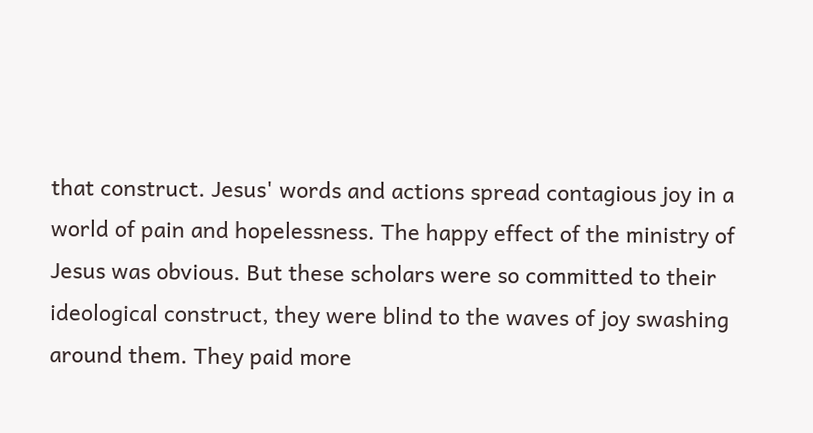that construct. Jesus' words and actions spread contagious joy in a world of pain and hopelessness. The happy effect of the ministry of Jesus was obvious. But these scholars were so committed to their ideological construct, they were blind to the waves of joy swashing around them. They paid more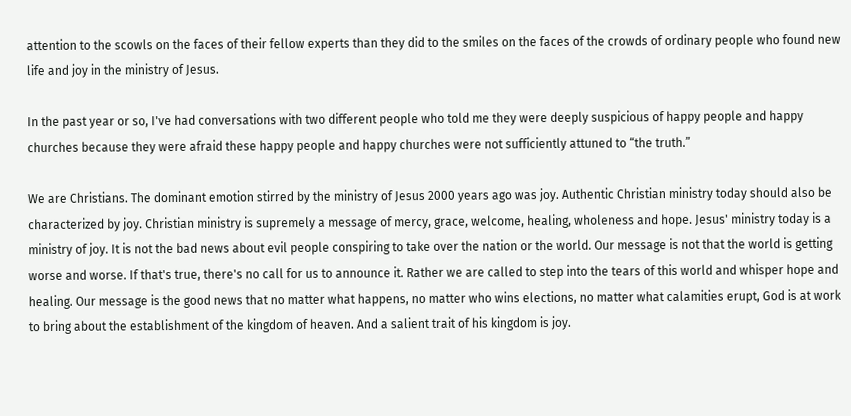attention to the scowls on the faces of their fellow experts than they did to the smiles on the faces of the crowds of ordinary people who found new life and joy in the ministry of Jesus.

In the past year or so, I've had conversations with two different people who told me they were deeply suspicious of happy people and happy churches because they were afraid these happy people and happy churches were not sufficiently attuned to “the truth.”

We are Christians. The dominant emotion stirred by the ministry of Jesus 2000 years ago was joy. Authentic Christian ministry today should also be characterized by joy. Christian ministry is supremely a message of mercy, grace, welcome, healing, wholeness and hope. Jesus' ministry today is a ministry of joy. It is not the bad news about evil people conspiring to take over the nation or the world. Our message is not that the world is getting worse and worse. If that's true, there's no call for us to announce it. Rather we are called to step into the tears of this world and whisper hope and healing. Our message is the good news that no matter what happens, no matter who wins elections, no matter what calamities erupt, God is at work to bring about the establishment of the kingdom of heaven. And a salient trait of his kingdom is joy.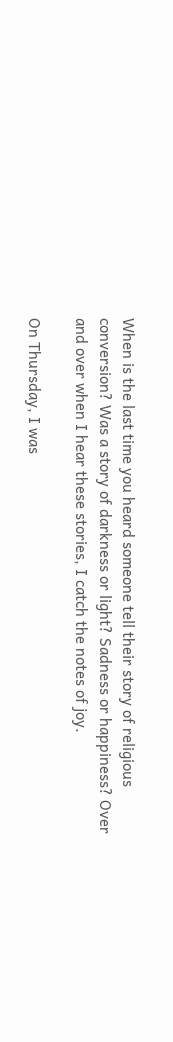When is the last time you heard someone tell their story of religious conversion? Was a story of darkness or light? Sadness or happiness? Over and over when I hear these stories, I catch the notes of joy.

On Thursday, I was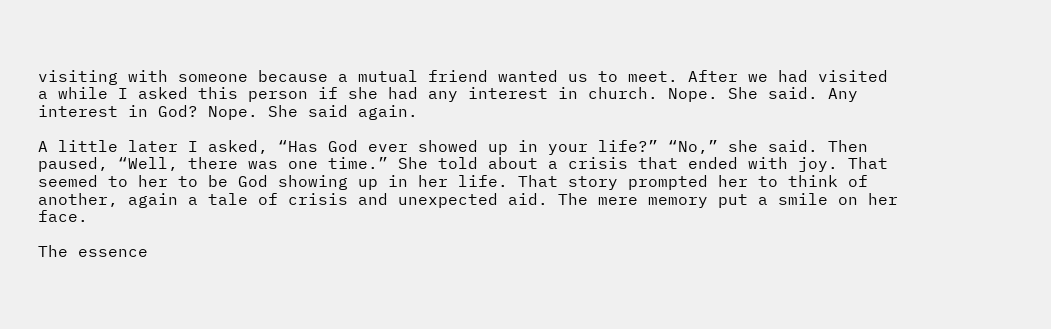visiting with someone because a mutual friend wanted us to meet. After we had visited a while I asked this person if she had any interest in church. Nope. She said. Any interest in God? Nope. She said again.

A little later I asked, “Has God ever showed up in your life?” “No,” she said. Then paused, “Well, there was one time.” She told about a crisis that ended with joy. That seemed to her to be God showing up in her life. That story prompted her to think of another, again a tale of crisis and unexpected aid. The mere memory put a smile on her face.

The essence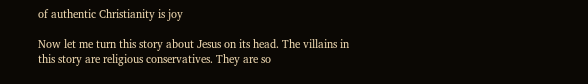of authentic Christianity is joy

Now let me turn this story about Jesus on its head. The villains in this story are religious conservatives. They are so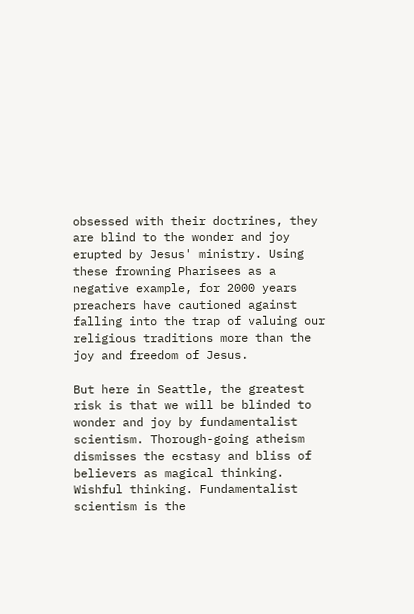obsessed with their doctrines, they are blind to the wonder and joy erupted by Jesus' ministry. Using these frowning Pharisees as a negative example, for 2000 years preachers have cautioned against falling into the trap of valuing our religious traditions more than the joy and freedom of Jesus.

But here in Seattle, the greatest risk is that we will be blinded to wonder and joy by fundamentalist scientism. Thorough-going atheism dismisses the ecstasy and bliss of believers as magical thinking. Wishful thinking. Fundamentalist scientism is the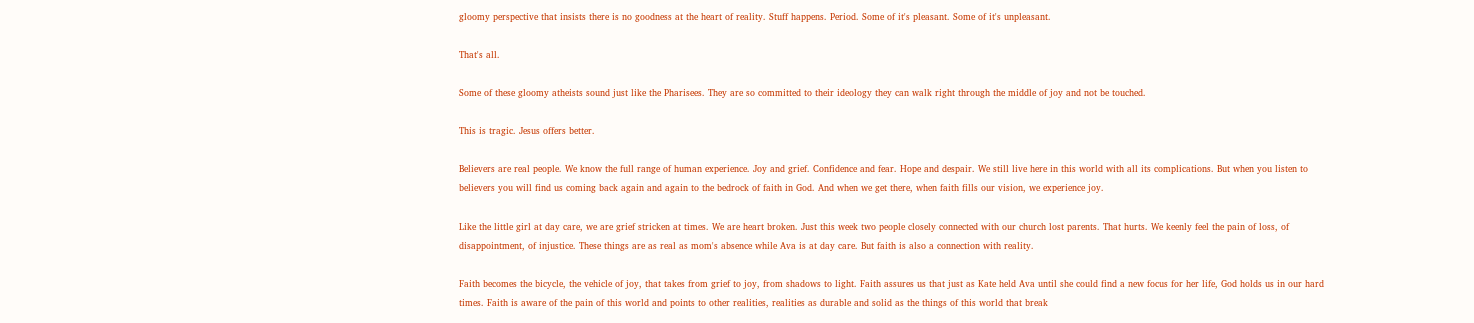gloomy perspective that insists there is no goodness at the heart of reality. Stuff happens. Period. Some of it's pleasant. Some of it's unpleasant.

That's all.

Some of these gloomy atheists sound just like the Pharisees. They are so committed to their ideology they can walk right through the middle of joy and not be touched.

This is tragic. Jesus offers better.

Believers are real people. We know the full range of human experience. Joy and grief. Confidence and fear. Hope and despair. We still live here in this world with all its complications. But when you listen to believers you will find us coming back again and again to the bedrock of faith in God. And when we get there, when faith fills our vision, we experience joy.

Like the little girl at day care, we are grief stricken at times. We are heart broken. Just this week two people closely connected with our church lost parents. That hurts. We keenly feel the pain of loss, of disappointment, of injustice. These things are as real as mom's absence while Ava is at day care. But faith is also a connection with reality.

Faith becomes the bicycle, the vehicle of joy, that takes from grief to joy, from shadows to light. Faith assures us that just as Kate held Ava until she could find a new focus for her life, God holds us in our hard times. Faith is aware of the pain of this world and points to other realities, realities as durable and solid as the things of this world that break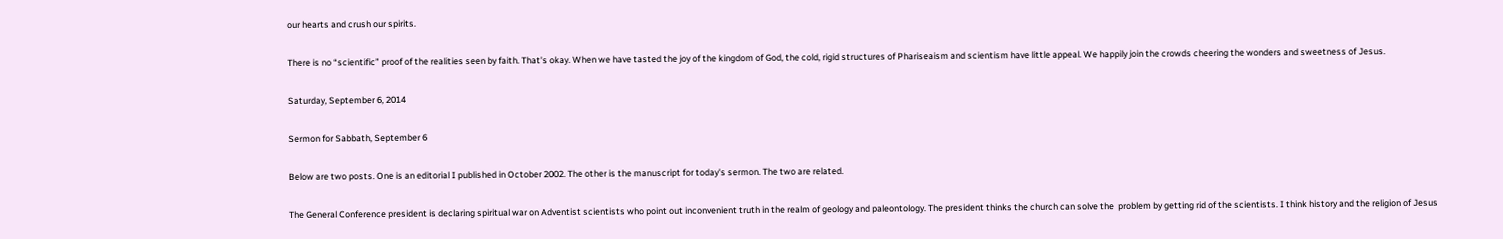our hearts and crush our spirits.

There is no “scientific” proof of the realities seen by faith. That's okay. When we have tasted the joy of the kingdom of God, the cold, rigid structures of Phariseaism and scientism have little appeal. We happily join the crowds cheering the wonders and sweetness of Jesus.

Saturday, September 6, 2014

Sermon for Sabbath, September 6

Below are two posts. One is an editorial I published in October 2002. The other is the manuscript for today's sermon. The two are related.

The General Conference president is declaring spiritual war on Adventist scientists who point out inconvenient truth in the realm of geology and paleontology. The president thinks the church can solve the  problem by getting rid of the scientists. I think history and the religion of Jesus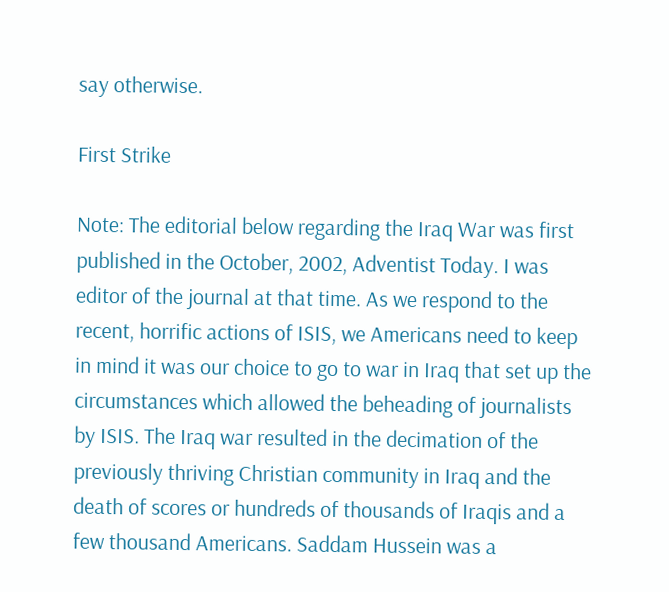say otherwise.

First Strike

Note: The editorial below regarding the Iraq War was first published in the October, 2002, Adventist Today. I was editor of the journal at that time. As we respond to the recent, horrific actions of ISIS, we Americans need to keep in mind it was our choice to go to war in Iraq that set up the circumstances which allowed the beheading of journalists by ISIS. The Iraq war resulted in the decimation of the previously thriving Christian community in Iraq and the death of scores or hundreds of thousands of Iraqis and a few thousand Americans. Saddam Hussein was a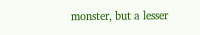monster, but a lesser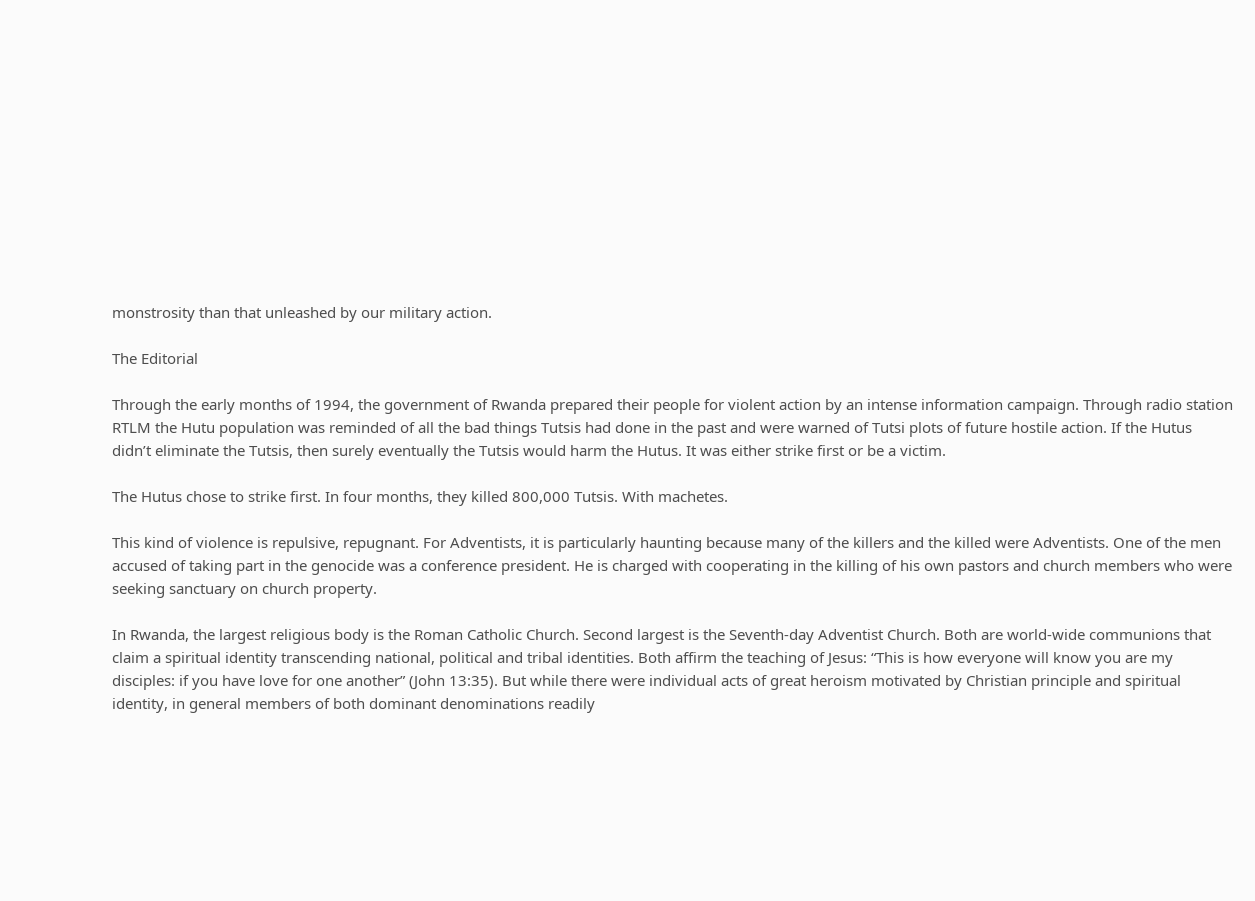monstrosity than that unleashed by our military action.

The Editorial

Through the early months of 1994, the government of Rwanda prepared their people for violent action by an intense information campaign. Through radio station RTLM the Hutu population was reminded of all the bad things Tutsis had done in the past and were warned of Tutsi plots of future hostile action. If the Hutus didn’t eliminate the Tutsis, then surely eventually the Tutsis would harm the Hutus. It was either strike first or be a victim.

The Hutus chose to strike first. In four months, they killed 800,000 Tutsis. With machetes.

This kind of violence is repulsive, repugnant. For Adventists, it is particularly haunting because many of the killers and the killed were Adventists. One of the men accused of taking part in the genocide was a conference president. He is charged with cooperating in the killing of his own pastors and church members who were seeking sanctuary on church property.

In Rwanda, the largest religious body is the Roman Catholic Church. Second largest is the Seventh-day Adventist Church. Both are world-wide communions that claim a spiritual identity transcending national, political and tribal identities. Both affirm the teaching of Jesus: “This is how everyone will know you are my disciples: if you have love for one another” (John 13:35). But while there were individual acts of great heroism motivated by Christian principle and spiritual identity, in general members of both dominant denominations readily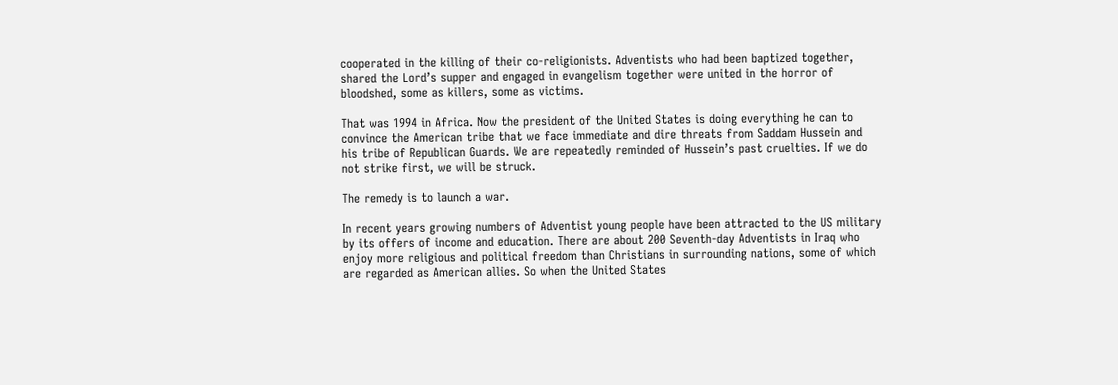cooperated in the killing of their co-religionists. Adventists who had been baptized together, shared the Lord’s supper and engaged in evangelism together were united in the horror of bloodshed, some as killers, some as victims.

That was 1994 in Africa. Now the president of the United States is doing everything he can to convince the American tribe that we face immediate and dire threats from Saddam Hussein and his tribe of Republican Guards. We are repeatedly reminded of Hussein’s past cruelties. If we do not strike first, we will be struck.

The remedy is to launch a war.

In recent years growing numbers of Adventist young people have been attracted to the US military by its offers of income and education. There are about 200 Seventh-day Adventists in Iraq who enjoy more religious and political freedom than Christians in surrounding nations, some of which are regarded as American allies. So when the United States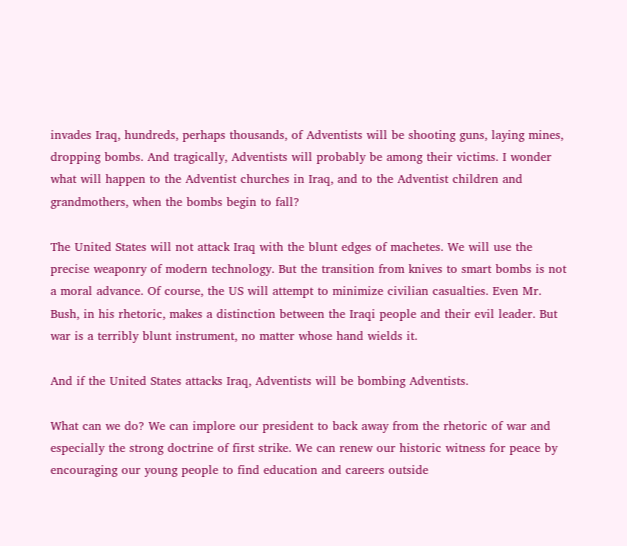invades Iraq, hundreds, perhaps thousands, of Adventists will be shooting guns, laying mines, dropping bombs. And tragically, Adventists will probably be among their victims. I wonder what will happen to the Adventist churches in Iraq, and to the Adventist children and grandmothers, when the bombs begin to fall?

The United States will not attack Iraq with the blunt edges of machetes. We will use the precise weaponry of modern technology. But the transition from knives to smart bombs is not a moral advance. Of course, the US will attempt to minimize civilian casualties. Even Mr. Bush, in his rhetoric, makes a distinction between the Iraqi people and their evil leader. But war is a terribly blunt instrument, no matter whose hand wields it.

And if the United States attacks Iraq, Adventists will be bombing Adventists.

What can we do? We can implore our president to back away from the rhetoric of war and especially the strong doctrine of first strike. We can renew our historic witness for peace by encouraging our young people to find education and careers outside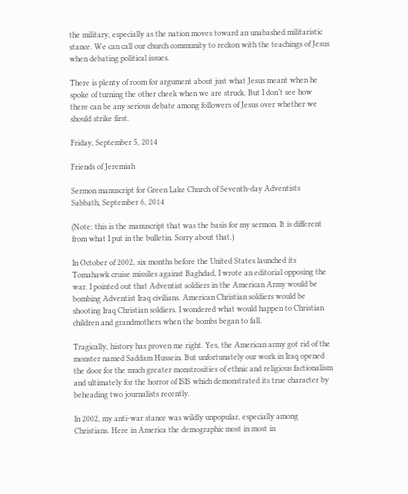the military, especially as the nation moves toward an unabashed militaristic stance. We can call our church community to reckon with the teachings of Jesus when debating political issues.

There is plenty of room for argument about just what Jesus meant when he spoke of turning the other cheek when we are struck. But I don’t see how there can be any serious debate among followers of Jesus over whether we should strike first.

Friday, September 5, 2014

Friends of Jeremiah

Sermon manuscript for Green Lake Church of Seventh-day Adventists
Sabbath, September 6, 2014

(Note: this is the manuscript that was the basis for my sermon. It is different from what I put in the bulletin. Sorry about that.)

In October of 2002, six months before the United States launched its Tomahawk cruise missiles against Baghdad, I wrote an editorial opposing the war. I pointed out that Adventist soldiers in the American Army would be bombing Adventist Iraq civilians. American Christian soldiers would be shooting Iraq Christian soldiers. I wondered what would happen to Christian children and grandmothers when the bombs began to fall.

Tragically, history has proven me right. Yes, the American army got rid of the monster named Saddam Hussein. But unfortunately our work in Iraq opened the door for the much greater monstrosities of ethnic and religious factionalism and ultimately for the horror of ISIS which demonstrated its true character by beheading two journalists recently.

In 2002, my anti-war stance was wildly unpopular, especially among Christians. Here in America the demographic most in most in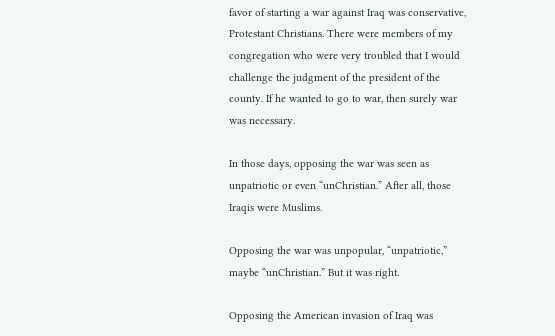favor of starting a war against Iraq was conservative, Protestant Christians. There were members of my congregation who were very troubled that I would challenge the judgment of the president of the county. If he wanted to go to war, then surely war was necessary.

In those days, opposing the war was seen as unpatriotic or even “unChristian.” After all, those Iraqis were Muslims.

Opposing the war was unpopular, “unpatriotic,” maybe “unChristian.” But it was right.

Opposing the American invasion of Iraq was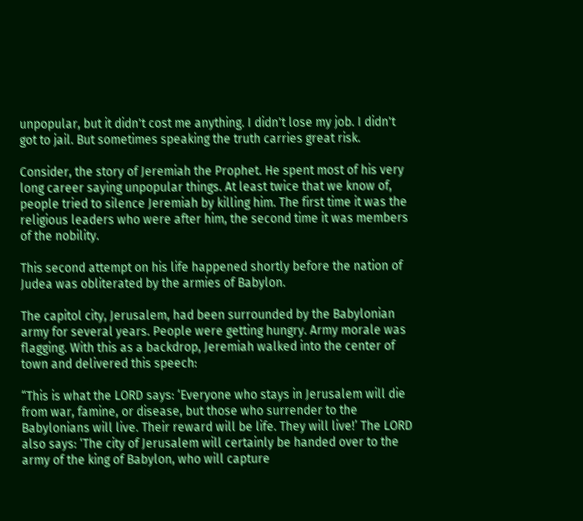unpopular, but it didn't cost me anything. I didn't lose my job. I didn't got to jail. But sometimes speaking the truth carries great risk.

Consider, the story of Jeremiah the Prophet. He spent most of his very long career saying unpopular things. At least twice that we know of, people tried to silence Jeremiah by killing him. The first time it was the religious leaders who were after him, the second time it was members of the nobility.

This second attempt on his life happened shortly before the nation of Judea was obliterated by the armies of Babylon.

The capitol city, Jerusalem, had been surrounded by the Babylonian army for several years. People were getting hungry. Army morale was flagging. With this as a backdrop, Jeremiah walked into the center of town and delivered this speech:

“This is what the LORD says: ‘Everyone who stays in Jerusalem will die from war, famine, or disease, but those who surrender to the Babylonians will live. Their reward will be life. They will live!’ The LORD also says: ‘The city of Jerusalem will certainly be handed over to the army of the king of Babylon, who will capture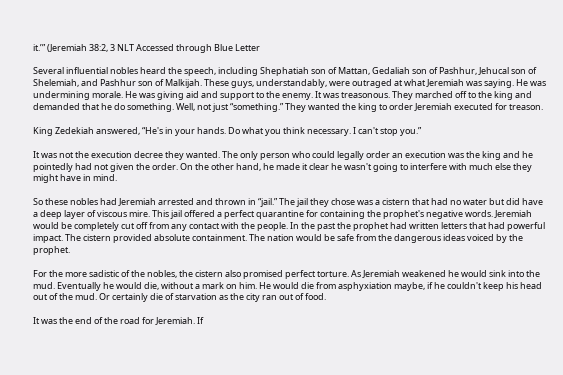it.’” (Jeremiah 38:2, 3 NLT Accessed through Blue Letter

Several influential nobles heard the speech, including Shephatiah son of Mattan, Gedaliah son of Pashhur, Jehucal son of Shelemiah, and Pashhur son of Malkijah. These guys, understandably, were outraged at what Jeremiah was saying. He was undermining morale. He was giving aid and support to the enemy. It was treasonous. They marched off to the king and demanded that he do something. Well, not just “something.” They wanted the king to order Jeremiah executed for treason.

King Zedekiah answered, “He's in your hands. Do what you think necessary. I can't stop you.”

It was not the execution decree they wanted. The only person who could legally order an execution was the king and he pointedly had not given the order. On the other hand, he made it clear he wasn't going to interfere with much else they might have in mind.

So these nobles had Jeremiah arrested and thrown in “jail.” The jail they chose was a cistern that had no water but did have a deep layer of viscous mire. This jail offered a perfect quarantine for containing the prophet's negative words. Jeremiah would be completely cut off from any contact with the people. In the past the prophet had written letters that had powerful impact. The cistern provided absolute containment. The nation would be safe from the dangerous ideas voiced by the prophet.

For the more sadistic of the nobles, the cistern also promised perfect torture. As Jeremiah weakened he would sink into the mud. Eventually he would die, without a mark on him. He would die from asphyxiation maybe, if he couldn't keep his head out of the mud. Or certainly die of starvation as the city ran out of food.

It was the end of the road for Jeremiah. If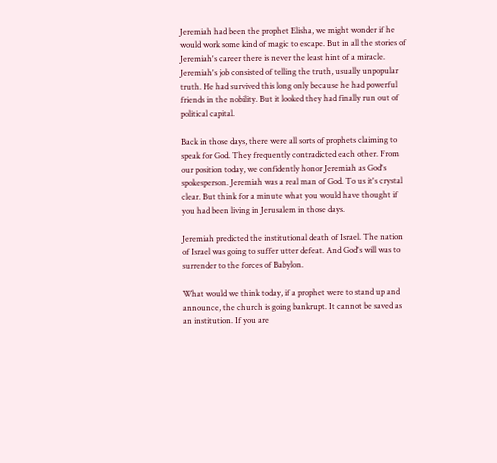Jeremiah had been the prophet Elisha, we might wonder if he would work some kind of magic to escape. But in all the stories of Jeremiah's career there is never the least hint of a miracle. Jeremiah's job consisted of telling the truth, usually unpopular truth. He had survived this long only because he had powerful friends in the nobility. But it looked they had finally run out of political capital.

Back in those days, there were all sorts of prophets claiming to speak for God. They frequently contradicted each other. From our position today, we confidently honor Jeremiah as God's spokesperson. Jeremiah was a real man of God. To us it's crystal clear. But think for a minute what you would have thought if you had been living in Jerusalem in those days.

Jeremiah predicted the institutional death of Israel. The nation of Israel was going to suffer utter defeat. And God's will was to surrender to the forces of Babylon.

What would we think today, if a prophet were to stand up and announce, the church is going bankrupt. It cannot be saved as an institution. If you are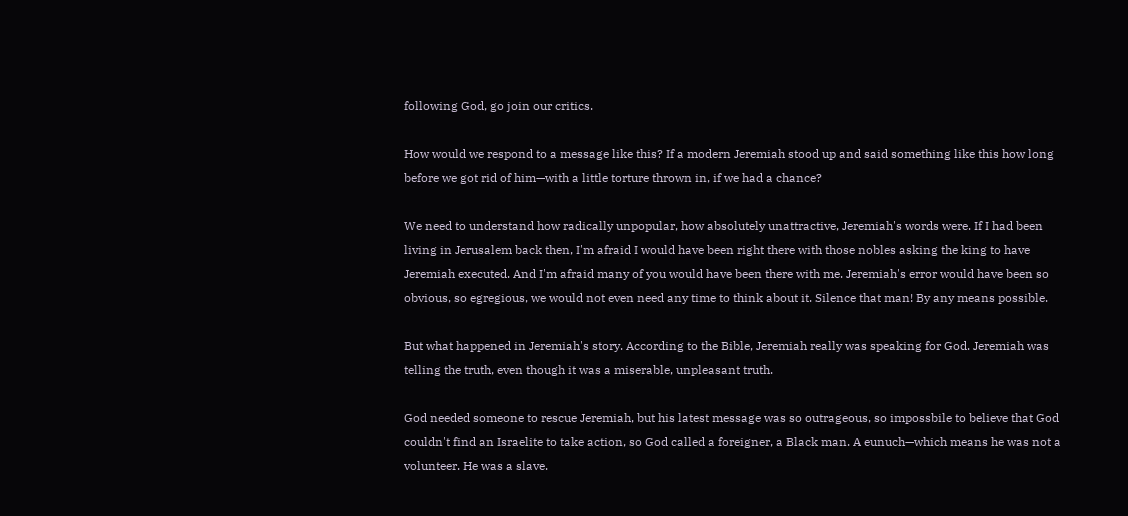following God, go join our critics.

How would we respond to a message like this? If a modern Jeremiah stood up and said something like this how long before we got rid of him—with a little torture thrown in, if we had a chance?

We need to understand how radically unpopular, how absolutely unattractive, Jeremiah's words were. If I had been living in Jerusalem back then, I'm afraid I would have been right there with those nobles asking the king to have Jeremiah executed. And I'm afraid many of you would have been there with me. Jeremiah's error would have been so obvious, so egregious, we would not even need any time to think about it. Silence that man! By any means possible.

But what happened in Jeremiah's story. According to the Bible, Jeremiah really was speaking for God. Jeremiah was telling the truth, even though it was a miserable, unpleasant truth.

God needed someone to rescue Jeremiah, but his latest message was so outrageous, so impossbile to believe that God couldn't find an Israelite to take action, so God called a foreigner, a Black man. A eunuch—which means he was not a volunteer. He was a slave.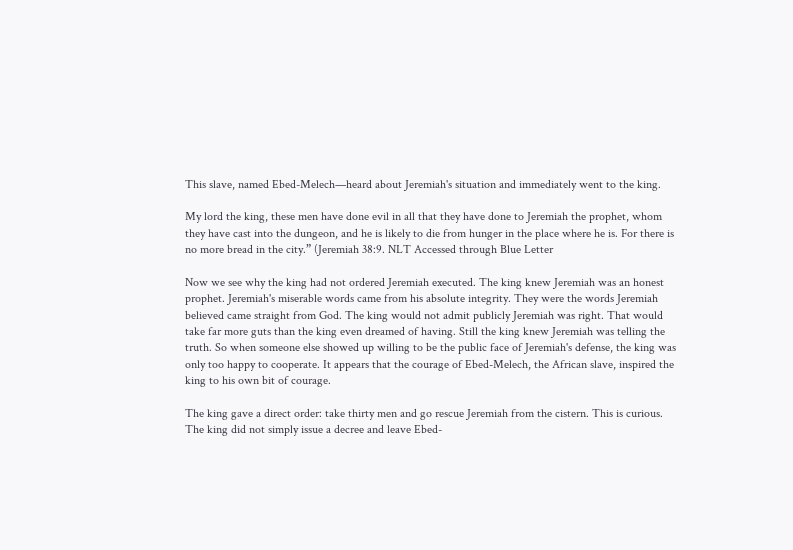This slave, named Ebed-Melech—heard about Jeremiah's situation and immediately went to the king.

My lord the king, these men have done evil in all that they have done to Jeremiah the prophet, whom they have cast into the dungeon, and he is likely to die from hunger in the place where he is. For there is no more bread in the city.” (Jeremiah 38:9. NLT Accessed through Blue Letter

Now we see why the king had not ordered Jeremiah executed. The king knew Jeremiah was an honest prophet. Jeremiah's miserable words came from his absolute integrity. They were the words Jeremiah believed came straight from God. The king would not admit publicly Jeremiah was right. That would take far more guts than the king even dreamed of having. Still the king knew Jeremiah was telling the truth. So when someone else showed up willing to be the public face of Jeremiah's defense, the king was only too happy to cooperate. It appears that the courage of Ebed-Melech, the African slave, inspired the king to his own bit of courage.

The king gave a direct order: take thirty men and go rescue Jeremiah from the cistern. This is curious. The king did not simply issue a decree and leave Ebed-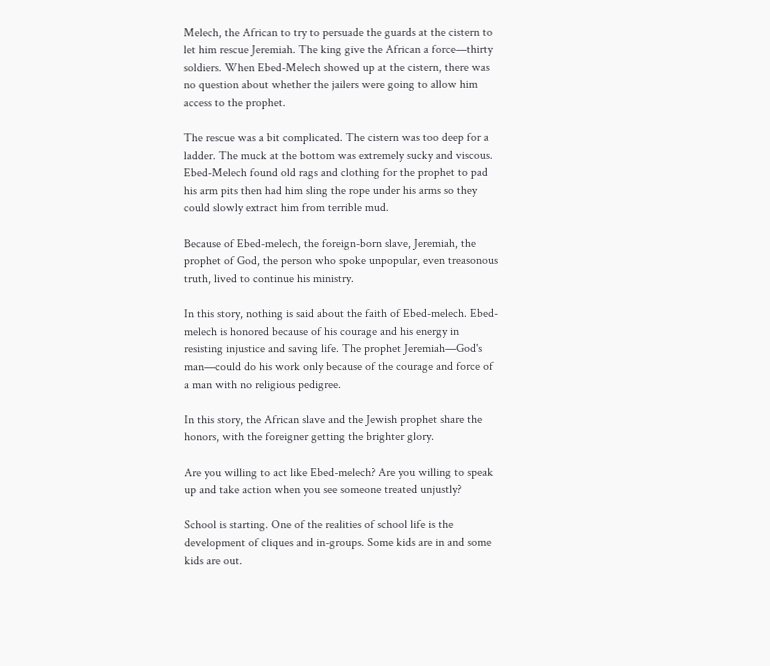Melech, the African to try to persuade the guards at the cistern to let him rescue Jeremiah. The king give the African a force—thirty soldiers. When Ebed-Melech showed up at the cistern, there was no question about whether the jailers were going to allow him access to the prophet.

The rescue was a bit complicated. The cistern was too deep for a ladder. The muck at the bottom was extremely sucky and viscous. Ebed-Melech found old rags and clothing for the prophet to pad his arm pits then had him sling the rope under his arms so they could slowly extract him from terrible mud.

Because of Ebed-melech, the foreign-born slave, Jeremiah, the prophet of God, the person who spoke unpopular, even treasonous truth, lived to continue his ministry.

In this story, nothing is said about the faith of Ebed-melech. Ebed-melech is honored because of his courage and his energy in resisting injustice and saving life. The prophet Jeremiah—God's man—could do his work only because of the courage and force of a man with no religious pedigree.

In this story, the African slave and the Jewish prophet share the honors, with the foreigner getting the brighter glory.

Are you willing to act like Ebed-melech? Are you willing to speak up and take action when you see someone treated unjustly?

School is starting. One of the realities of school life is the development of cliques and in-groups. Some kids are in and some kids are out.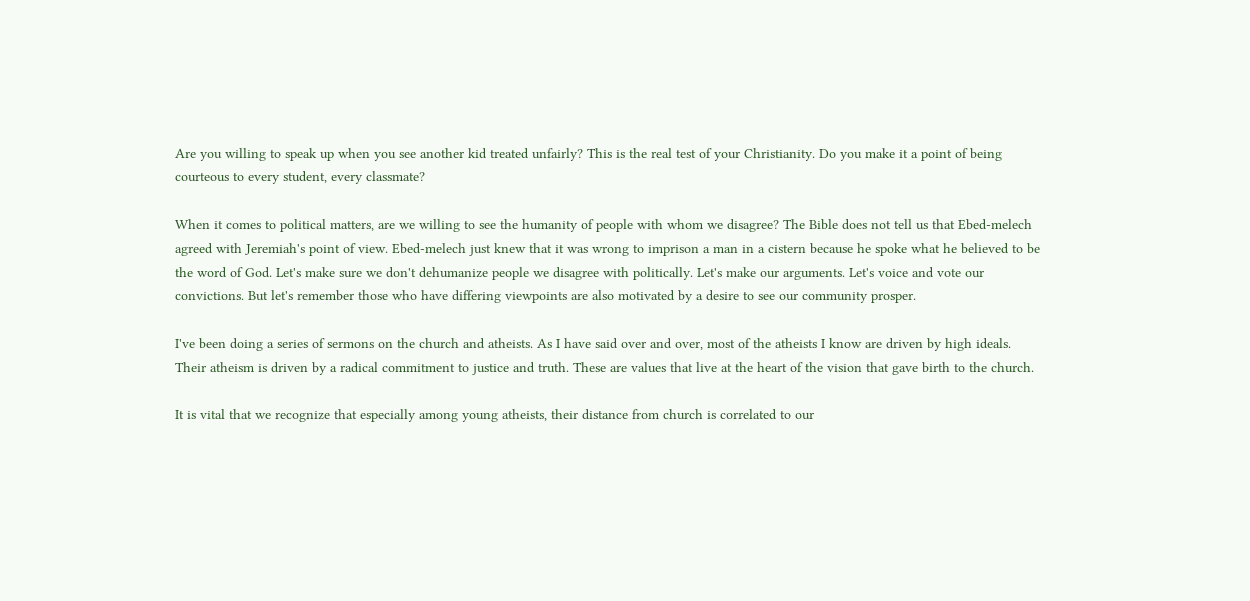Are you willing to speak up when you see another kid treated unfairly? This is the real test of your Christianity. Do you make it a point of being courteous to every student, every classmate?

When it comes to political matters, are we willing to see the humanity of people with whom we disagree? The Bible does not tell us that Ebed-melech agreed with Jeremiah's point of view. Ebed-melech just knew that it was wrong to imprison a man in a cistern because he spoke what he believed to be the word of God. Let's make sure we don't dehumanize people we disagree with politically. Let's make our arguments. Let's voice and vote our convictions. But let's remember those who have differing viewpoints are also motivated by a desire to see our community prosper.

I've been doing a series of sermons on the church and atheists. As I have said over and over, most of the atheists I know are driven by high ideals. Their atheism is driven by a radical commitment to justice and truth. These are values that live at the heart of the vision that gave birth to the church.

It is vital that we recognize that especially among young atheists, their distance from church is correlated to our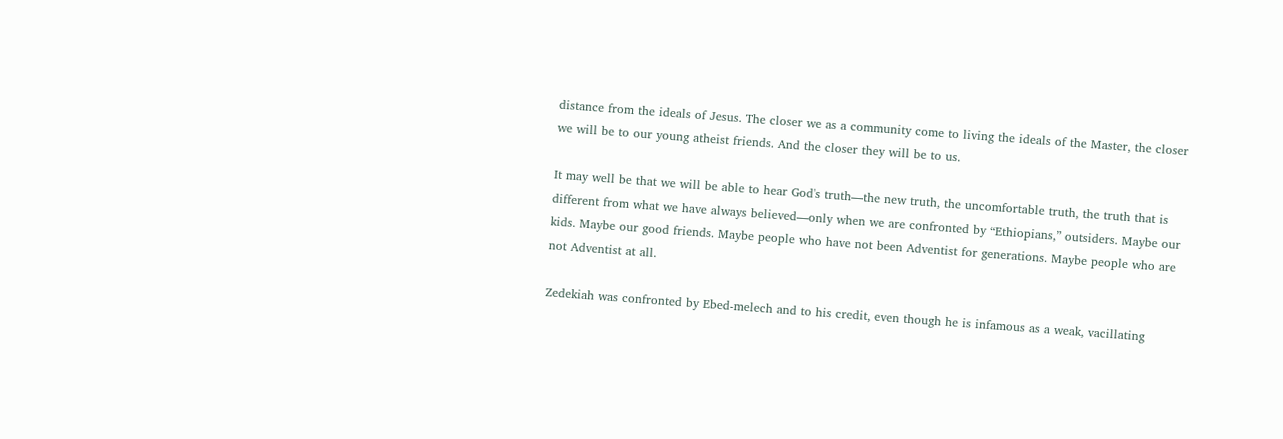distance from the ideals of Jesus. The closer we as a community come to living the ideals of the Master, the closer we will be to our young atheist friends. And the closer they will be to us.

It may well be that we will be able to hear God's truth—the new truth, the uncomfortable truth, the truth that is different from what we have always believed—only when we are confronted by “Ethiopians,” outsiders. Maybe our kids. Maybe our good friends. Maybe people who have not been Adventist for generations. Maybe people who are not Adventist at all.

Zedekiah was confronted by Ebed-melech and to his credit, even though he is infamous as a weak, vacillating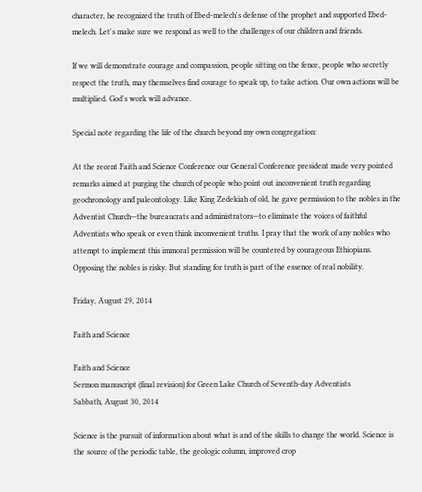character, he recognized the truth of Ebed-melech's defense of the prophet and supported Ebed-melech. Let's make sure we respond as well to the challenges of our children and friends.

If we will demonstrate courage and compassion, people sitting on the fence, people who secretly respect the truth, may themselves find courage to speak up, to take action. Our own actions will be multiplied. God's work will advance.

Special note regarding the life of the church beyond my own congregation:

At the recent Faith and Science Conference our General Conference president made very pointed remarks aimed at purging the church of people who point out inconvenient truth regarding geochronology and paleontology. Like King Zedekiah of old, he gave permission to the nobles in the Adventist Church—the bureaucrats and administrators—to eliminate the voices of faithful Adventists who speak or even think inconvenient truths. I pray that the work of any nobles who attempt to implement this immoral permission will be countered by courageous Ethiopians. Opposing the nobles is risky. But standing for truth is part of the essence of real nobility.

Friday, August 29, 2014

Faith and Science

Faith and Science
Sermon manuscript (final revision) for Green Lake Church of Seventh-day Adventists
Sabbath, August 30, 2014

Science is the pursuit of information about what is and of the skills to change the world. Science is the source of the periodic table, the geologic column, improved crop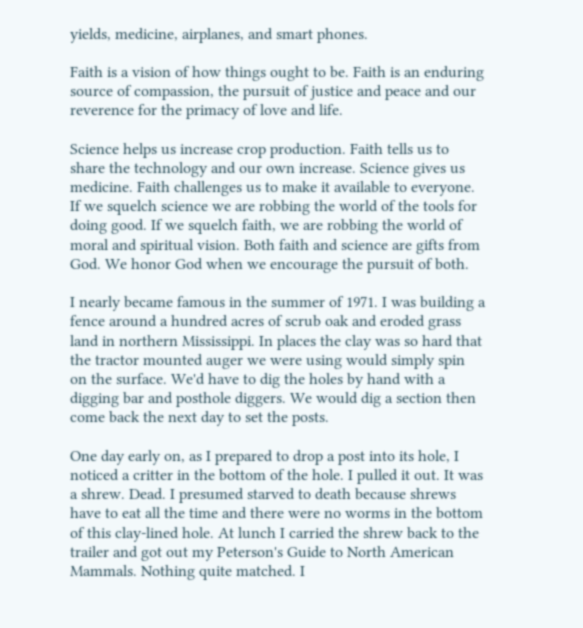yields, medicine, airplanes, and smart phones.

Faith is a vision of how things ought to be. Faith is an enduring source of compassion, the pursuit of justice and peace and our reverence for the primacy of love and life.

Science helps us increase crop production. Faith tells us to share the technology and our own increase. Science gives us medicine. Faith challenges us to make it available to everyone. If we squelch science we are robbing the world of the tools for doing good. If we squelch faith, we are robbing the world of moral and spiritual vision. Both faith and science are gifts from God. We honor God when we encourage the pursuit of both.

I nearly became famous in the summer of 1971. I was building a fence around a hundred acres of scrub oak and eroded grass land in northern Mississippi. In places the clay was so hard that the tractor mounted auger we were using would simply spin on the surface. We'd have to dig the holes by hand with a digging bar and posthole diggers. We would dig a section then come back the next day to set the posts.

One day early on, as I prepared to drop a post into its hole, I noticed a critter in the bottom of the hole. I pulled it out. It was a shrew. Dead. I presumed starved to death because shrews have to eat all the time and there were no worms in the bottom of this clay-lined hole. At lunch I carried the shrew back to the trailer and got out my Peterson's Guide to North American Mammals. Nothing quite matched. I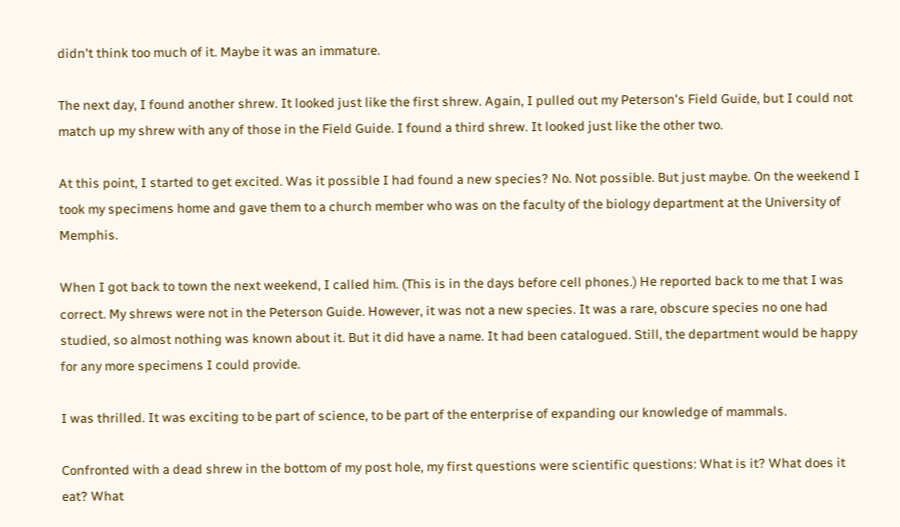didn't think too much of it. Maybe it was an immature.

The next day, I found another shrew. It looked just like the first shrew. Again, I pulled out my Peterson's Field Guide, but I could not match up my shrew with any of those in the Field Guide. I found a third shrew. It looked just like the other two.

At this point, I started to get excited. Was it possible I had found a new species? No. Not possible. But just maybe. On the weekend I took my specimens home and gave them to a church member who was on the faculty of the biology department at the University of Memphis.

When I got back to town the next weekend, I called him. (This is in the days before cell phones.) He reported back to me that I was correct. My shrews were not in the Peterson Guide. However, it was not a new species. It was a rare, obscure species no one had studied, so almost nothing was known about it. But it did have a name. It had been catalogued. Still, the department would be happy for any more specimens I could provide.

I was thrilled. It was exciting to be part of science, to be part of the enterprise of expanding our knowledge of mammals.

Confronted with a dead shrew in the bottom of my post hole, my first questions were scientific questions: What is it? What does it eat? What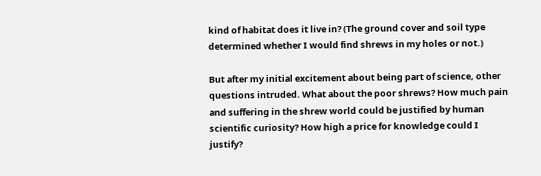kind of habitat does it live in? (The ground cover and soil type determined whether I would find shrews in my holes or not.)

But after my initial excitement about being part of science, other questions intruded. What about the poor shrews? How much pain and suffering in the shrew world could be justified by human scientific curiosity? How high a price for knowledge could I justify?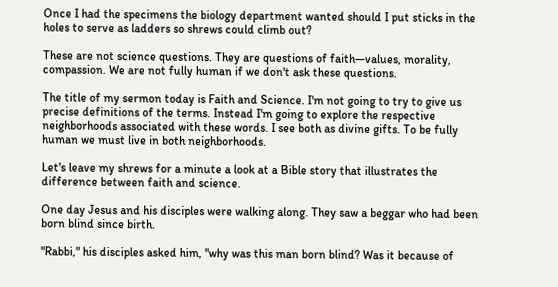Once I had the specimens the biology department wanted should I put sticks in the holes to serve as ladders so shrews could climb out?

These are not science questions. They are questions of faith—values, morality, compassion. We are not fully human if we don't ask these questions.

The title of my sermon today is Faith and Science. I'm not going to try to give us precise definitions of the terms. Instead I'm going to explore the respective neighborhoods associated with these words. I see both as divine gifts. To be fully human we must live in both neighborhoods.

Let's leave my shrews for a minute a look at a Bible story that illustrates the difference between faith and science.

One day Jesus and his disciples were walking along. They saw a beggar who had been born blind since birth.

"Rabbi," his disciples asked him, "why was this man born blind? Was it because of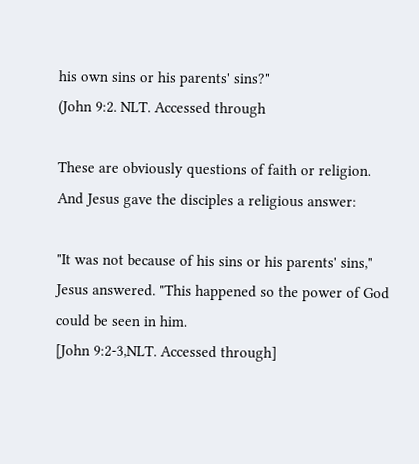his own sins or his parents' sins?"
(John 9:2. NLT. Accessed through

These are obviously questions of faith or religion. And Jesus gave the disciples a religious answer:

"It was not because of his sins or his parents' sins," Jesus answered. "This happened so the power of God could be seen in him.
[John 9:2-3,NLT. Accessed through]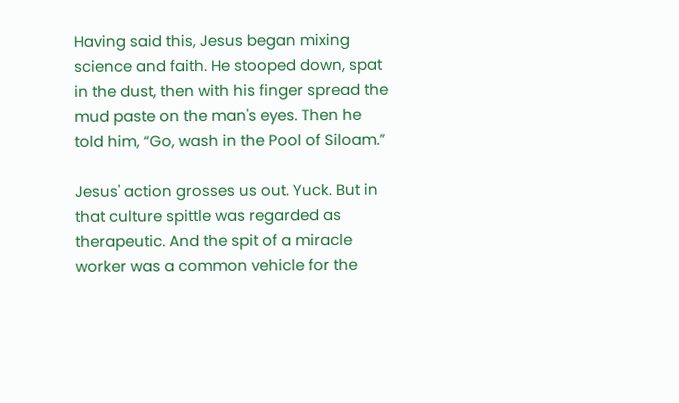Having said this, Jesus began mixing science and faith. He stooped down, spat in the dust, then with his finger spread the mud paste on the man's eyes. Then he told him, “Go, wash in the Pool of Siloam.”

Jesus' action grosses us out. Yuck. But in that culture spittle was regarded as therapeutic. And the spit of a miracle worker was a common vehicle for the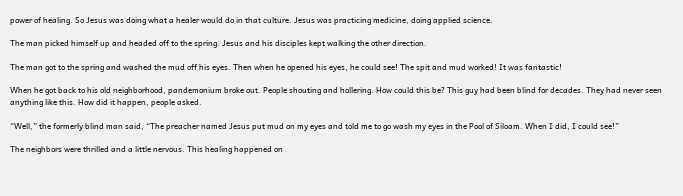power of healing. So Jesus was doing what a healer would do in that culture. Jesus was practicing medicine, doing applied science.

The man picked himself up and headed off to the spring. Jesus and his disciples kept walking the other direction.

The man got to the spring and washed the mud off his eyes. Then when he opened his eyes, he could see! The spit and mud worked! It was fantastic!

When he got back to his old neighborhood, pandemonium broke out. People shouting and hollering. How could this be? This guy had been blind for decades. They had never seen anything like this. How did it happen, people asked.

“Well,” the formerly blind man said, “The preacher named Jesus put mud on my eyes and told me to go wash my eyes in the Pool of Siloam. When I did, I could see!”

The neighbors were thrilled and a little nervous. This healing happened on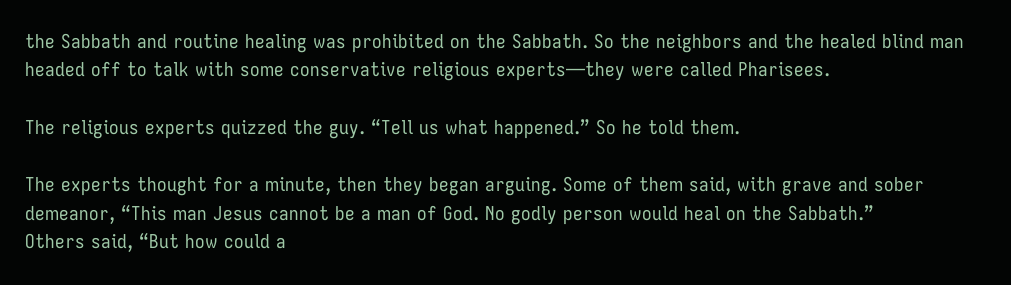the Sabbath and routine healing was prohibited on the Sabbath. So the neighbors and the healed blind man headed off to talk with some conservative religious experts—they were called Pharisees.

The religious experts quizzed the guy. “Tell us what happened.” So he told them.

The experts thought for a minute, then they began arguing. Some of them said, with grave and sober demeanor, “This man Jesus cannot be a man of God. No godly person would heal on the Sabbath.”
Others said, “But how could a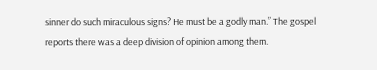sinner do such miraculous signs? He must be a godly man.” The gospel reports there was a deep division of opinion among them.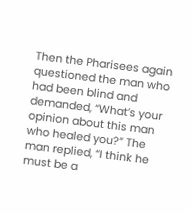Then the Pharisees again questioned the man who had been blind and demanded, “What’s your opinion about this man who healed you?” The man replied, “I think he must be a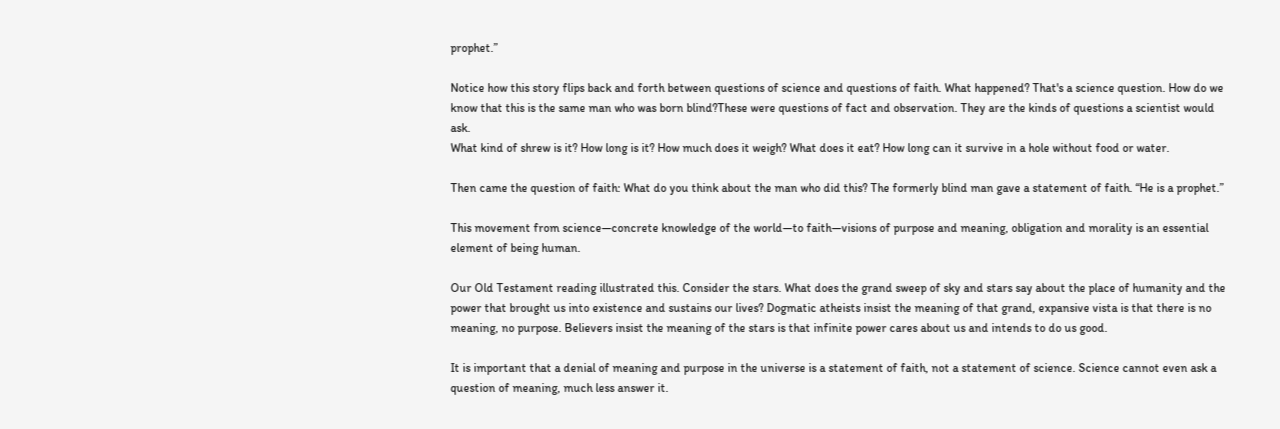prophet.”

Notice how this story flips back and forth between questions of science and questions of faith. What happened? That's a science question. How do we know that this is the same man who was born blind?These were questions of fact and observation. They are the kinds of questions a scientist would ask.
What kind of shrew is it? How long is it? How much does it weigh? What does it eat? How long can it survive in a hole without food or water.

Then came the question of faith: What do you think about the man who did this? The formerly blind man gave a statement of faith. “He is a prophet.”

This movement from science—concrete knowledge of the world—to faith—visions of purpose and meaning, obligation and morality is an essential element of being human.

Our Old Testament reading illustrated this. Consider the stars. What does the grand sweep of sky and stars say about the place of humanity and the power that brought us into existence and sustains our lives? Dogmatic atheists insist the meaning of that grand, expansive vista is that there is no meaning, no purpose. Believers insist the meaning of the stars is that infinite power cares about us and intends to do us good.

It is important that a denial of meaning and purpose in the universe is a statement of faith, not a statement of science. Science cannot even ask a question of meaning, much less answer it.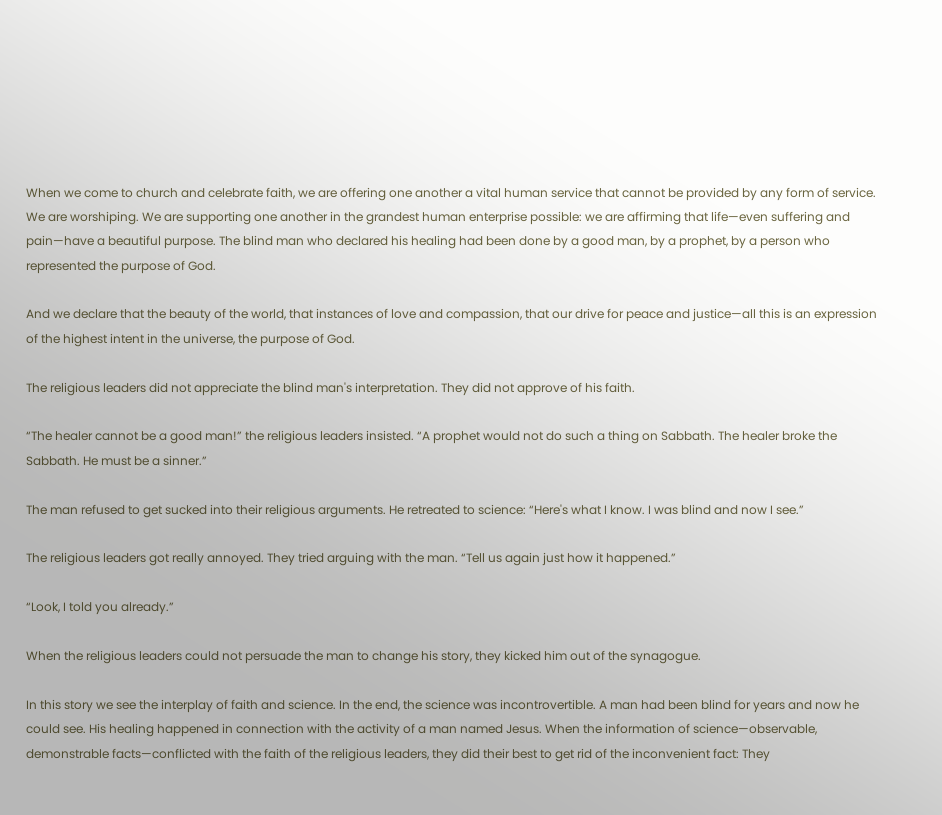When we come to church and celebrate faith, we are offering one another a vital human service that cannot be provided by any form of service. We are worshiping. We are supporting one another in the grandest human enterprise possible: we are affirming that life—even suffering and pain—have a beautiful purpose. The blind man who declared his healing had been done by a good man, by a prophet, by a person who represented the purpose of God.

And we declare that the beauty of the world, that instances of love and compassion, that our drive for peace and justice—all this is an expression of the highest intent in the universe, the purpose of God.

The religious leaders did not appreciate the blind man's interpretation. They did not approve of his faith.

“The healer cannot be a good man!” the religious leaders insisted. “A prophet would not do such a thing on Sabbath. The healer broke the Sabbath. He must be a sinner.”

The man refused to get sucked into their religious arguments. He retreated to science: “Here's what I know. I was blind and now I see.”

The religious leaders got really annoyed. They tried arguing with the man. “Tell us again just how it happened.”

“Look, I told you already.”

When the religious leaders could not persuade the man to change his story, they kicked him out of the synagogue.

In this story we see the interplay of faith and science. In the end, the science was incontrovertible. A man had been blind for years and now he could see. His healing happened in connection with the activity of a man named Jesus. When the information of science—observable, demonstrable facts—conflicted with the faith of the religious leaders, they did their best to get rid of the inconvenient fact: They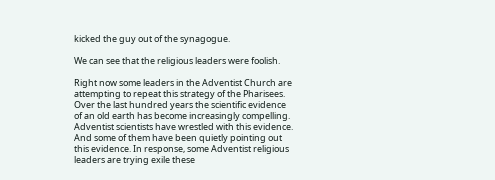kicked the guy out of the synagogue.

We can see that the religious leaders were foolish.

Right now some leaders in the Adventist Church are attempting to repeat this strategy of the Pharisees. Over the last hundred years the scientific evidence of an old earth has become increasingly compelling. Adventist scientists have wrestled with this evidence. And some of them have been quietly pointing out this evidence. In response, some Adventist religious leaders are trying exile these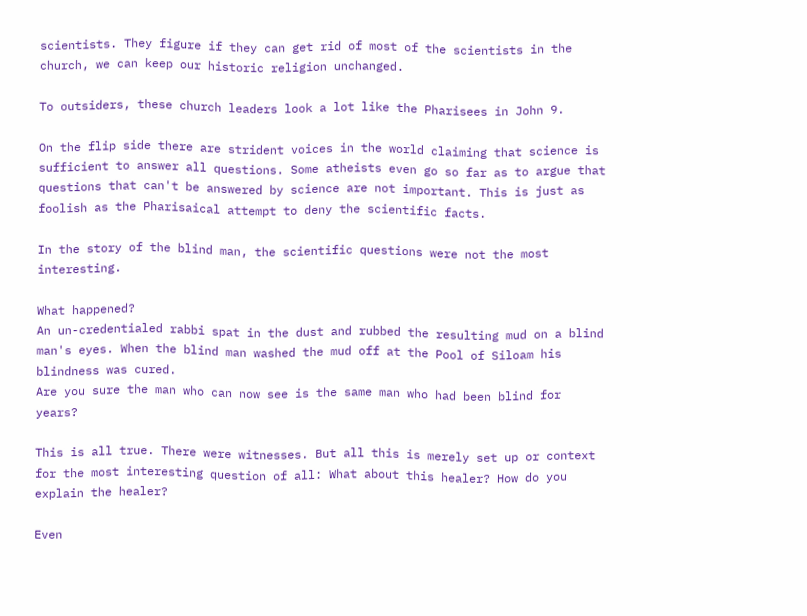scientists. They figure if they can get rid of most of the scientists in the church, we can keep our historic religion unchanged.

To outsiders, these church leaders look a lot like the Pharisees in John 9.

On the flip side there are strident voices in the world claiming that science is sufficient to answer all questions. Some atheists even go so far as to argue that questions that can't be answered by science are not important. This is just as foolish as the Pharisaical attempt to deny the scientific facts.

In the story of the blind man, the scientific questions were not the most interesting.

What happened?
An un-credentialed rabbi spat in the dust and rubbed the resulting mud on a blind man's eyes. When the blind man washed the mud off at the Pool of Siloam his blindness was cured.
Are you sure the man who can now see is the same man who had been blind for years?

This is all true. There were witnesses. But all this is merely set up or context for the most interesting question of all: What about this healer? How do you explain the healer?

Even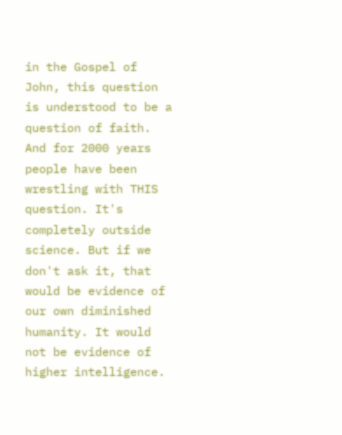in the Gospel of John, this question is understood to be a question of faith. And for 2000 years people have been wrestling with THIS question. It's completely outside science. But if we don't ask it, that would be evidence of our own diminished humanity. It would not be evidence of higher intelligence.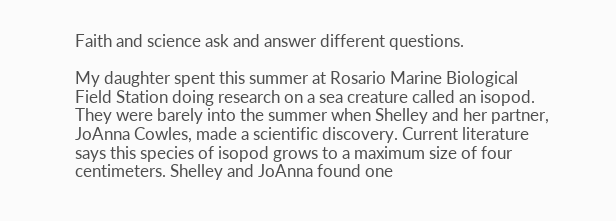Faith and science ask and answer different questions.

My daughter spent this summer at Rosario Marine Biological Field Station doing research on a sea creature called an isopod. They were barely into the summer when Shelley and her partner, JoAnna Cowles, made a scientific discovery. Current literature says this species of isopod grows to a maximum size of four centimeters. Shelley and JoAnna found one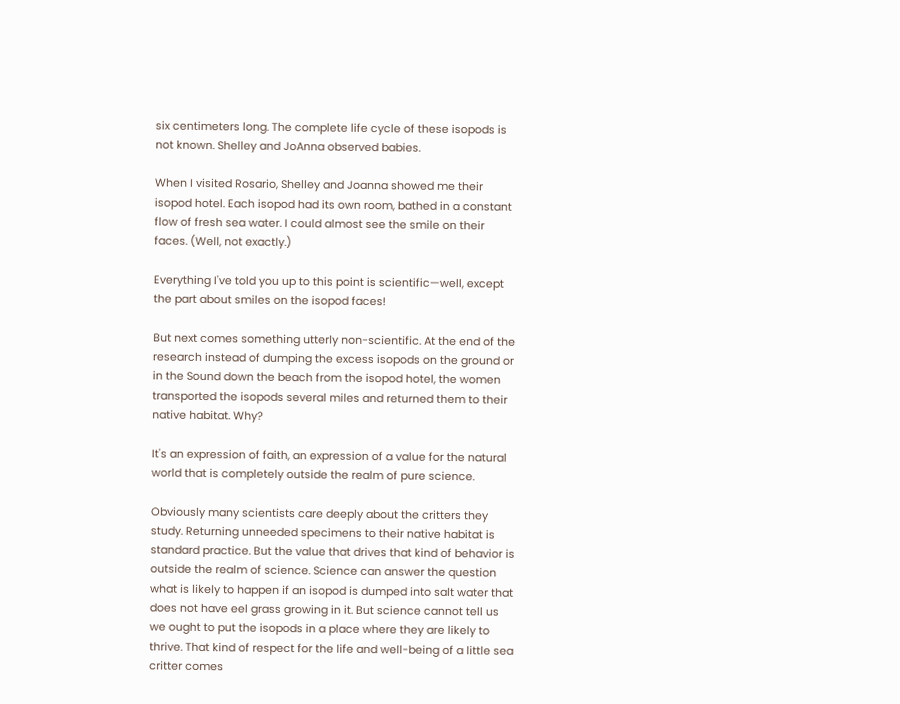six centimeters long. The complete life cycle of these isopods is not known. Shelley and JoAnna observed babies.

When I visited Rosario, Shelley and Joanna showed me their isopod hotel. Each isopod had its own room, bathed in a constant flow of fresh sea water. I could almost see the smile on their faces. (Well, not exactly.)

Everything I've told you up to this point is scientific—well, except the part about smiles on the isopod faces!

But next comes something utterly non-scientific. At the end of the research instead of dumping the excess isopods on the ground or in the Sound down the beach from the isopod hotel, the women transported the isopods several miles and returned them to their native habitat. Why?

It's an expression of faith, an expression of a value for the natural world that is completely outside the realm of pure science.

Obviously many scientists care deeply about the critters they study. Returning unneeded specimens to their native habitat is standard practice. But the value that drives that kind of behavior is outside the realm of science. Science can answer the question what is likely to happen if an isopod is dumped into salt water that does not have eel grass growing in it. But science cannot tell us we ought to put the isopods in a place where they are likely to thrive. That kind of respect for the life and well-being of a little sea critter comes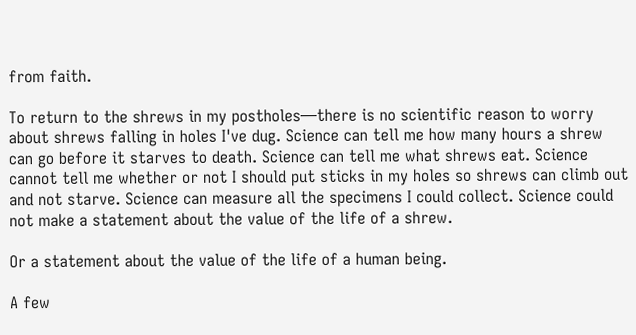from faith.

To return to the shrews in my postholes—there is no scientific reason to worry about shrews falling in holes I've dug. Science can tell me how many hours a shrew can go before it starves to death. Science can tell me what shrews eat. Science cannot tell me whether or not I should put sticks in my holes so shrews can climb out and not starve. Science can measure all the specimens I could collect. Science could not make a statement about the value of the life of a shrew.

Or a statement about the value of the life of a human being.

A few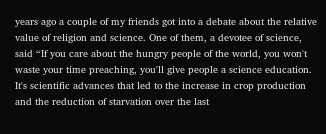years ago a couple of my friends got into a debate about the relative value of religion and science. One of them, a devotee of science, said “If you care about the hungry people of the world, you won't waste your time preaching, you'll give people a science education. It's scientific advances that led to the increase in crop production and the reduction of starvation over the last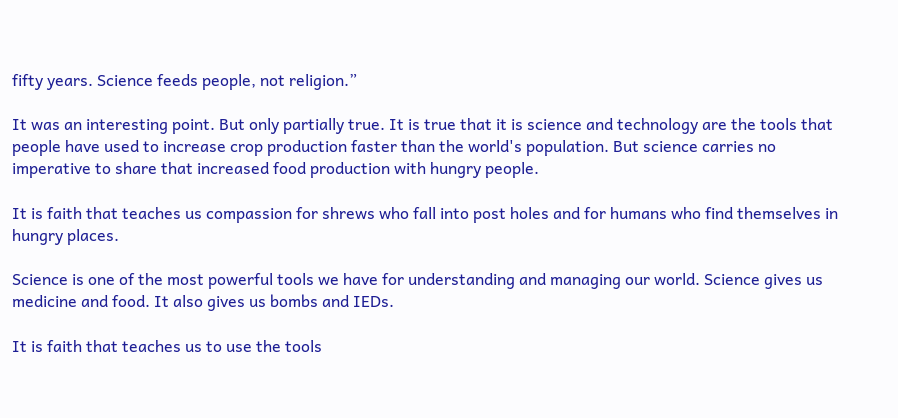fifty years. Science feeds people, not religion.”

It was an interesting point. But only partially true. It is true that it is science and technology are the tools that people have used to increase crop production faster than the world's population. But science carries no imperative to share that increased food production with hungry people.

It is faith that teaches us compassion for shrews who fall into post holes and for humans who find themselves in hungry places.

Science is one of the most powerful tools we have for understanding and managing our world. Science gives us medicine and food. It also gives us bombs and IEDs.

It is faith that teaches us to use the tools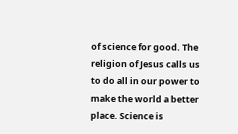of science for good. The religion of Jesus calls us to do all in our power to make the world a better place. Science is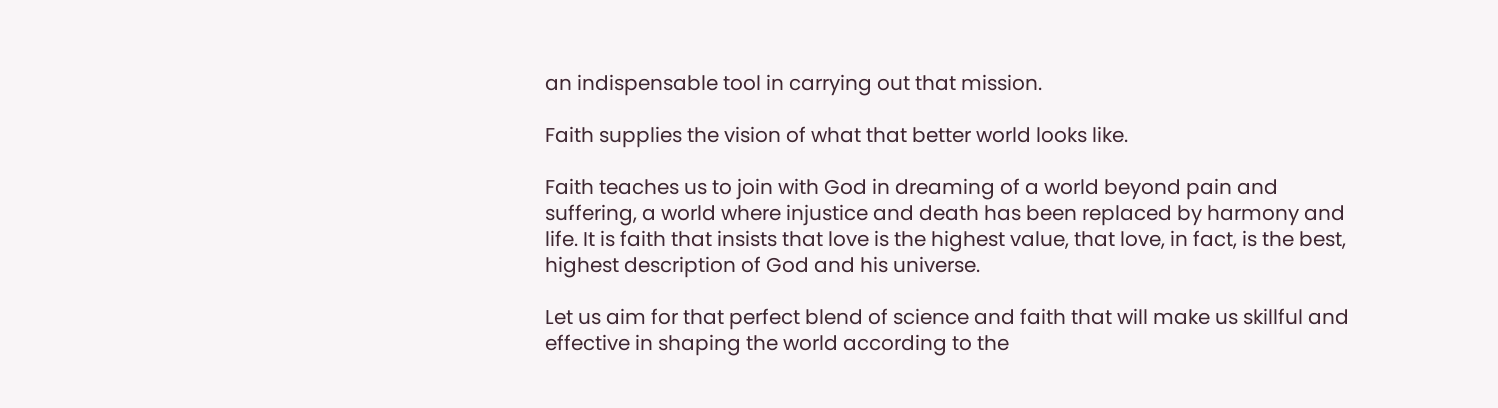an indispensable tool in carrying out that mission.

Faith supplies the vision of what that better world looks like.

Faith teaches us to join with God in dreaming of a world beyond pain and suffering, a world where injustice and death has been replaced by harmony and life. It is faith that insists that love is the highest value, that love, in fact, is the best, highest description of God and his universe.

Let us aim for that perfect blend of science and faith that will make us skillful and effective in shaping the world according to the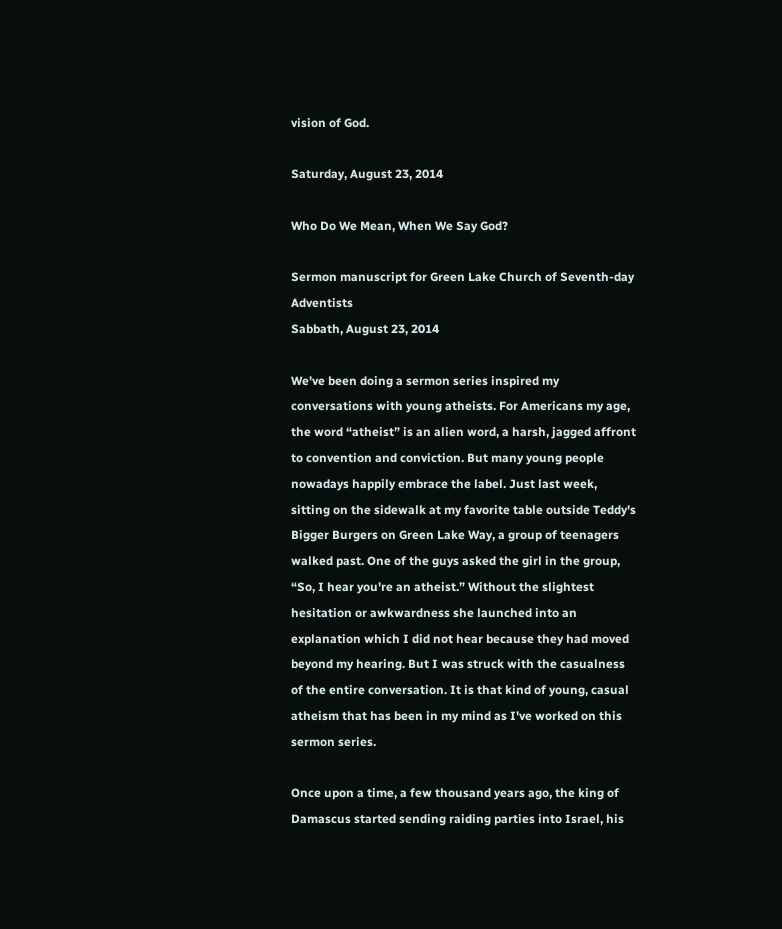vision of God.

Saturday, August 23, 2014

Who Do We Mean, When We Say God?

Sermon manuscript for Green Lake Church of Seventh-day Adventists
Sabbath, August 23, 2014

We've been doing a sermon series inspired my conversations with young atheists. For Americans my age, the word “atheist” is an alien word, a harsh, jagged affront to convention and conviction. But many young people nowadays happily embrace the label. Just last week, sitting on the sidewalk at my favorite table outside Teddy's Bigger Burgers on Green Lake Way, a group of teenagers walked past. One of the guys asked the girl in the group, “So, I hear you're an atheist.” Without the slightest hesitation or awkwardness she launched into an explanation which I did not hear because they had moved beyond my hearing. But I was struck with the casualness of the entire conversation. It is that kind of young, casual atheism that has been in my mind as I've worked on this sermon series.

Once upon a time, a few thousand years ago, the king of Damascus started sending raiding parties into Israel, his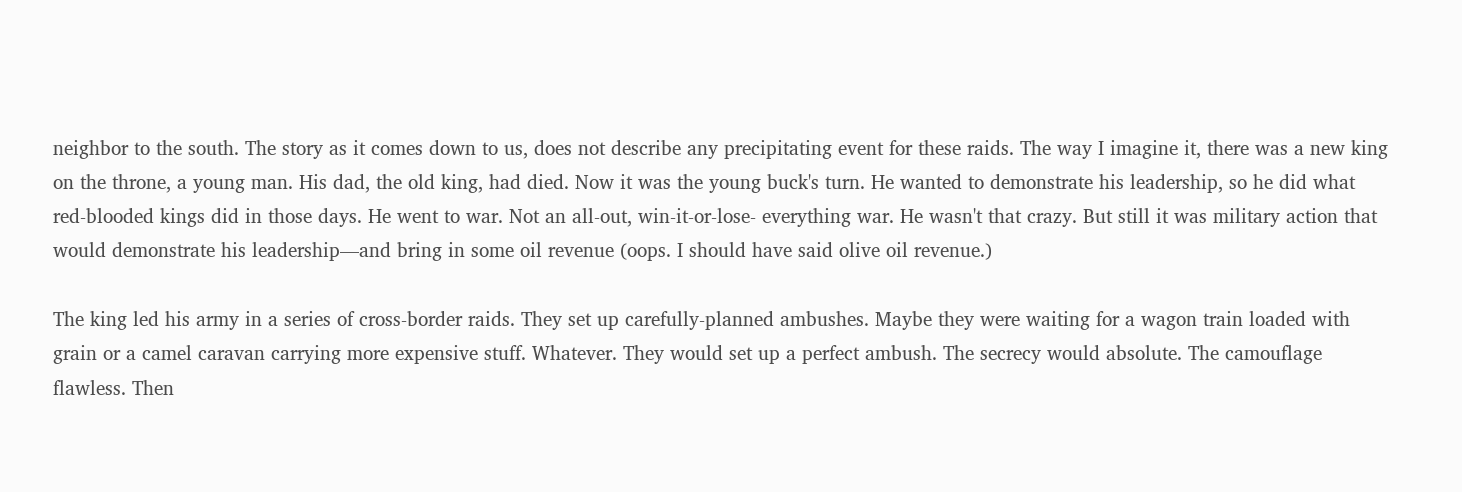neighbor to the south. The story as it comes down to us, does not describe any precipitating event for these raids. The way I imagine it, there was a new king on the throne, a young man. His dad, the old king, had died. Now it was the young buck's turn. He wanted to demonstrate his leadership, so he did what red-blooded kings did in those days. He went to war. Not an all-out, win-it-or-lose- everything war. He wasn't that crazy. But still it was military action that would demonstrate his leadership—and bring in some oil revenue (oops. I should have said olive oil revenue.)

The king led his army in a series of cross-border raids. They set up carefully-planned ambushes. Maybe they were waiting for a wagon train loaded with grain or a camel caravan carrying more expensive stuff. Whatever. They would set up a perfect ambush. The secrecy would absolute. The camouflage flawless. Then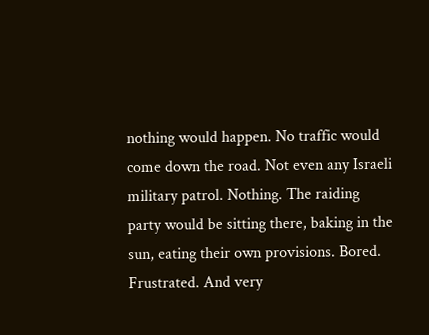nothing would happen. No traffic would come down the road. Not even any Israeli military patrol. Nothing. The raiding party would be sitting there, baking in the sun, eating their own provisions. Bored. Frustrated. And very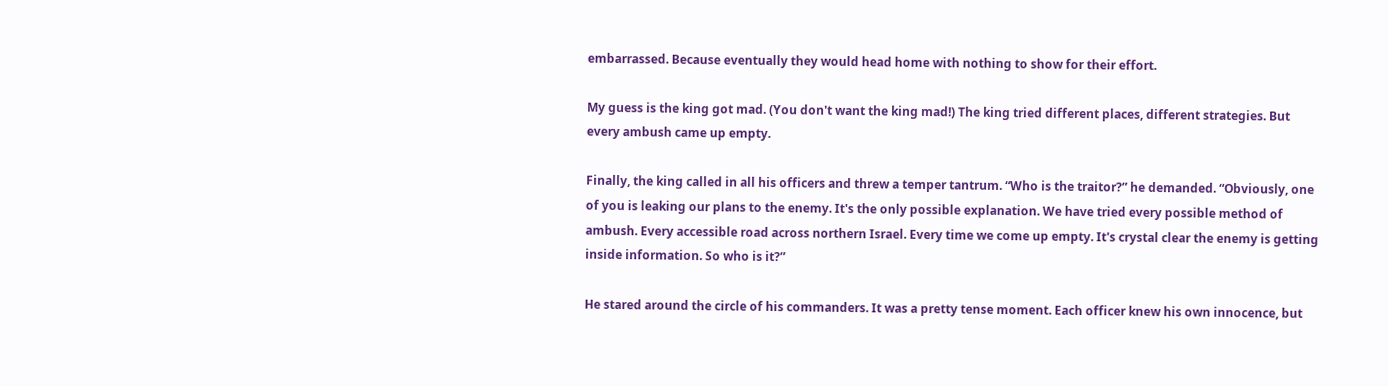embarrassed. Because eventually they would head home with nothing to show for their effort.

My guess is the king got mad. (You don't want the king mad!) The king tried different places, different strategies. But every ambush came up empty.

Finally, the king called in all his officers and threw a temper tantrum. “Who is the traitor?” he demanded. “Obviously, one of you is leaking our plans to the enemy. It's the only possible explanation. We have tried every possible method of ambush. Every accessible road across northern Israel. Every time we come up empty. It's crystal clear the enemy is getting inside information. So who is it?”

He stared around the circle of his commanders. It was a pretty tense moment. Each officer knew his own innocence, but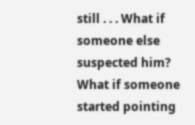still . . . What if someone else suspected him? What if someone started pointing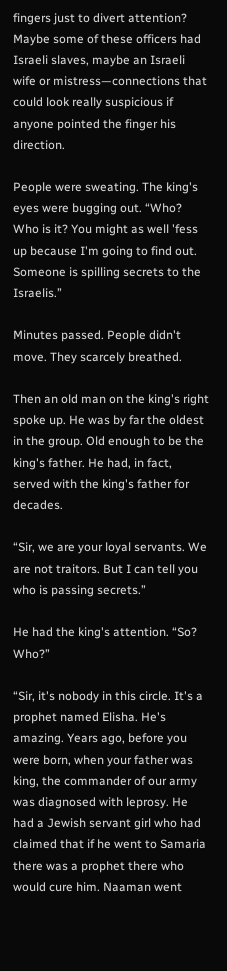fingers just to divert attention? Maybe some of these officers had Israeli slaves, maybe an Israeli wife or mistress—connections that could look really suspicious if anyone pointed the finger his direction.

People were sweating. The king's eyes were bugging out. “Who? Who is it? You might as well 'fess up because I'm going to find out. Someone is spilling secrets to the Israelis.”

Minutes passed. People didn't move. They scarcely breathed.

Then an old man on the king's right spoke up. He was by far the oldest in the group. Old enough to be the king's father. He had, in fact, served with the king's father for decades.

“Sir, we are your loyal servants. We are not traitors. But I can tell you who is passing secrets.”

He had the king's attention. “So? Who?”

“Sir, it's nobody in this circle. It's a prophet named Elisha. He's amazing. Years ago, before you were born, when your father was king, the commander of our army was diagnosed with leprosy. He had a Jewish servant girl who had claimed that if he went to Samaria there was a prophet there who would cure him. Naaman went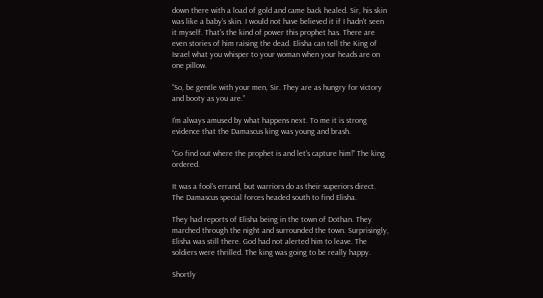down there with a load of gold and came back healed. Sir, his skin was like a baby's skin. I would not have believed it if I hadn't seen it myself. That's the kind of power this prophet has. There are even stories of him raising the dead. Elisha can tell the King of Israel what you whisper to your woman when your heads are on one pillow.

“So, be gentle with your men, Sir. They are as hungry for victory and booty as you are.”

I'm always amused by what happens next. To me it is strong evidence that the Damascus king was young and brash.

“Go find out where the prophet is and let's capture him!” The king ordered.

It was a fool's errand, but warriors do as their superiors direct. The Damascus special forces headed south to find Elisha.

They had reports of Elisha being in the town of Dothan. They marched through the night and surrounded the town. Surprisingly, Elisha was still there. God had not alerted him to leave. The soldiers were thrilled. The king was going to be really happy.

Shortly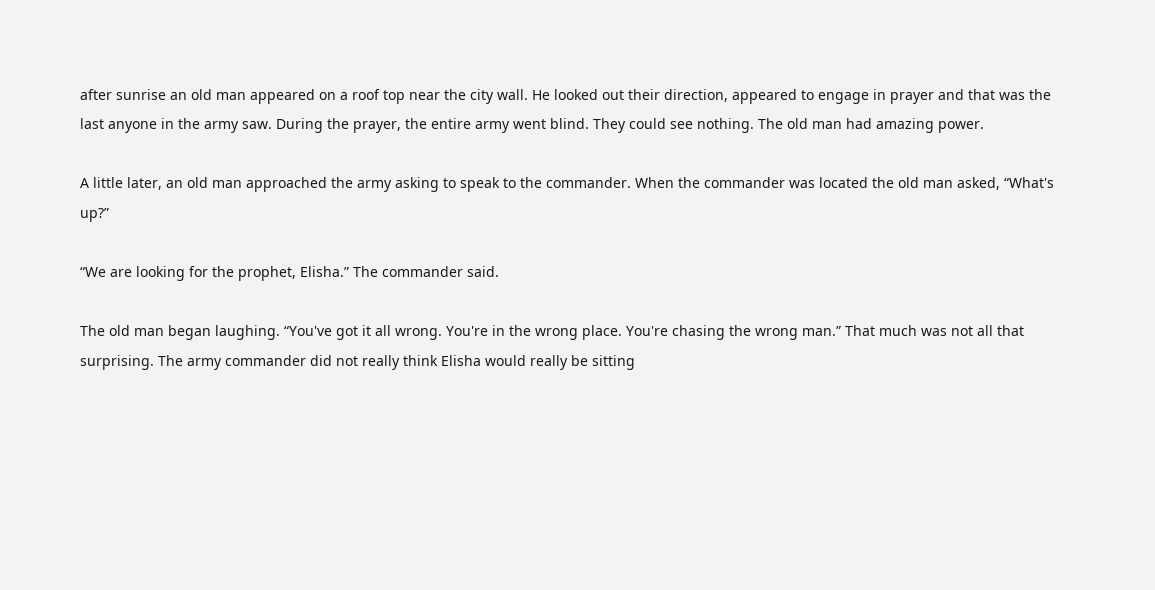after sunrise an old man appeared on a roof top near the city wall. He looked out their direction, appeared to engage in prayer and that was the last anyone in the army saw. During the prayer, the entire army went blind. They could see nothing. The old man had amazing power.

A little later, an old man approached the army asking to speak to the commander. When the commander was located the old man asked, “What's up?”

“We are looking for the prophet, Elisha.” The commander said.

The old man began laughing. “You've got it all wrong. You're in the wrong place. You're chasing the wrong man.” That much was not all that surprising. The army commander did not really think Elisha would really be sitting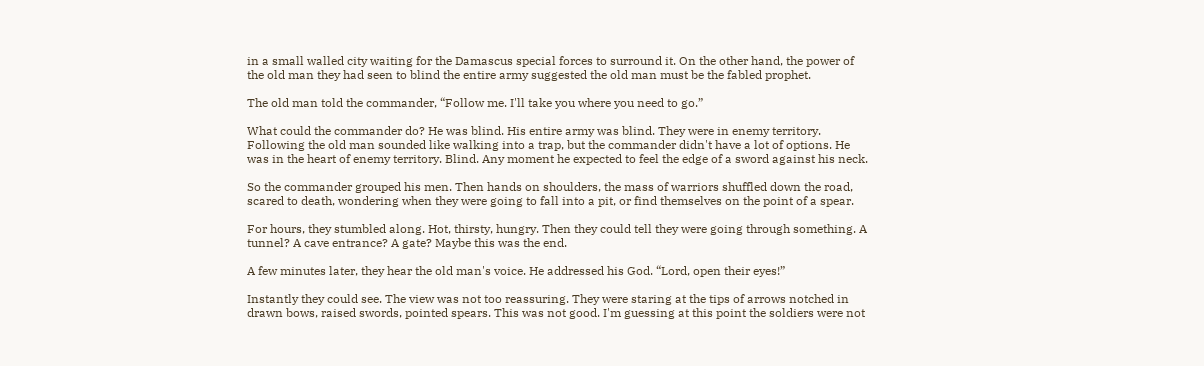in a small walled city waiting for the Damascus special forces to surround it. On the other hand, the power of the old man they had seen to blind the entire army suggested the old man must be the fabled prophet.

The old man told the commander, “Follow me. I'll take you where you need to go.”

What could the commander do? He was blind. His entire army was blind. They were in enemy territory. Following the old man sounded like walking into a trap, but the commander didn't have a lot of options. He was in the heart of enemy territory. Blind. Any moment he expected to feel the edge of a sword against his neck.

So the commander grouped his men. Then hands on shoulders, the mass of warriors shuffled down the road, scared to death, wondering when they were going to fall into a pit, or find themselves on the point of a spear.

For hours, they stumbled along. Hot, thirsty, hungry. Then they could tell they were going through something. A tunnel? A cave entrance? A gate? Maybe this was the end.

A few minutes later, they hear the old man's voice. He addressed his God. “Lord, open their eyes!”

Instantly they could see. The view was not too reassuring. They were staring at the tips of arrows notched in drawn bows, raised swords, pointed spears. This was not good. I'm guessing at this point the soldiers were not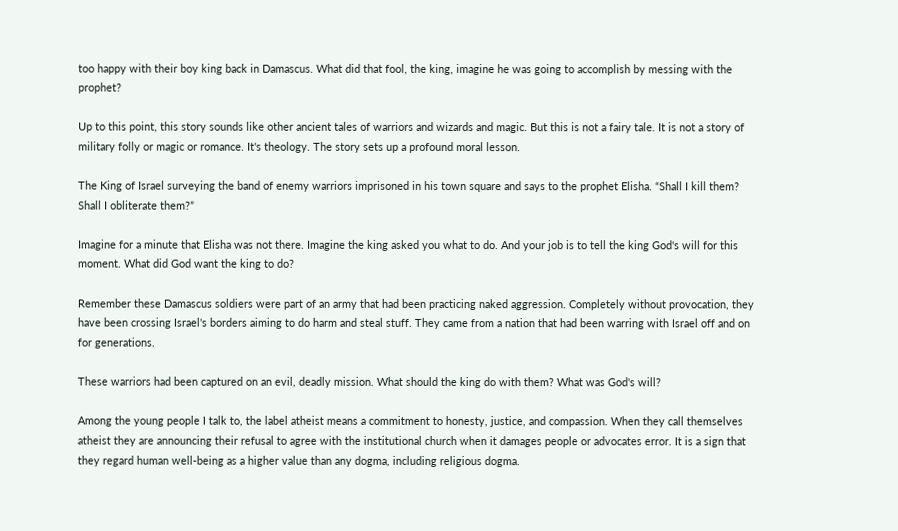too happy with their boy king back in Damascus. What did that fool, the king, imagine he was going to accomplish by messing with the prophet?

Up to this point, this story sounds like other ancient tales of warriors and wizards and magic. But this is not a fairy tale. It is not a story of military folly or magic or romance. It's theology. The story sets up a profound moral lesson.

The King of Israel surveying the band of enemy warriors imprisoned in his town square and says to the prophet Elisha. “Shall I kill them? Shall I obliterate them?”

Imagine for a minute that Elisha was not there. Imagine the king asked you what to do. And your job is to tell the king God's will for this moment. What did God want the king to do?

Remember these Damascus soldiers were part of an army that had been practicing naked aggression. Completely without provocation, they have been crossing Israel's borders aiming to do harm and steal stuff. They came from a nation that had been warring with Israel off and on for generations.

These warriors had been captured on an evil, deadly mission. What should the king do with them? What was God's will?

Among the young people I talk to, the label atheist means a commitment to honesty, justice, and compassion. When they call themselves atheist they are announcing their refusal to agree with the institutional church when it damages people or advocates error. It is a sign that they regard human well-being as a higher value than any dogma, including religious dogma.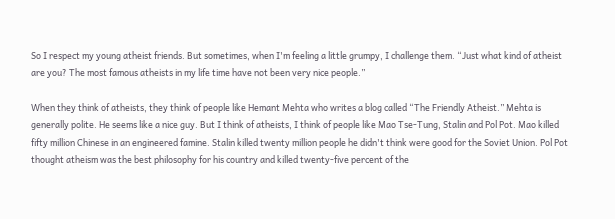So I respect my young atheist friends. But sometimes, when I'm feeling a little grumpy, I challenge them. “Just what kind of atheist are you? The most famous atheists in my life time have not been very nice people.”

When they think of atheists, they think of people like Hemant Mehta who writes a blog called “The Friendly Atheist.” Mehta is generally polite. He seems like a nice guy. But I think of atheists, I think of people like Mao Tse-Tung, Stalin and Pol Pot. Mao killed fifty million Chinese in an engineered famine. Stalin killed twenty million people he didn't think were good for the Soviet Union. Pol Pot thought atheism was the best philosophy for his country and killed twenty-five percent of the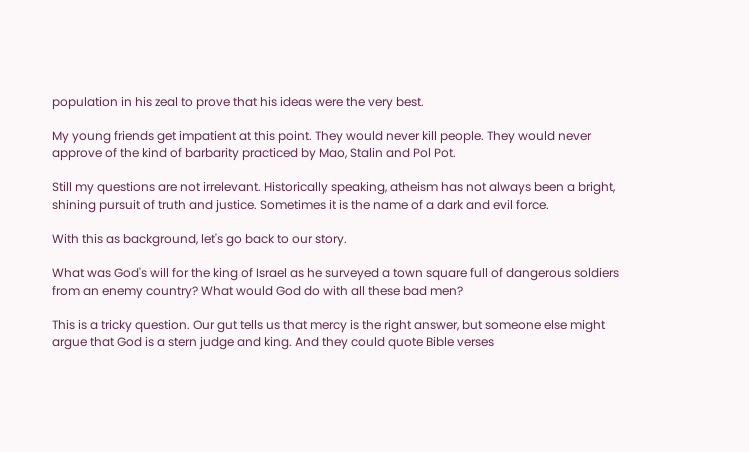population in his zeal to prove that his ideas were the very best.

My young friends get impatient at this point. They would never kill people. They would never approve of the kind of barbarity practiced by Mao, Stalin and Pol Pot.

Still my questions are not irrelevant. Historically speaking, atheism has not always been a bright, shining pursuit of truth and justice. Sometimes it is the name of a dark and evil force.

With this as background, let's go back to our story.

What was God's will for the king of Israel as he surveyed a town square full of dangerous soldiers from an enemy country? What would God do with all these bad men?

This is a tricky question. Our gut tells us that mercy is the right answer, but someone else might argue that God is a stern judge and king. And they could quote Bible verses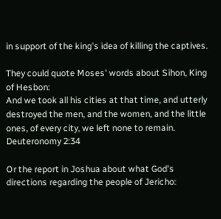in support of the king's idea of killing the captives.

They could quote Moses' words about Sihon, King of Hesbon:
And we took all his cities at that time, and utterly destroyed the men, and the women, and the little ones, of every city, we left none to remain. Deuteronomy 2:34

Or the report in Joshua about what God's directions regarding the people of Jericho: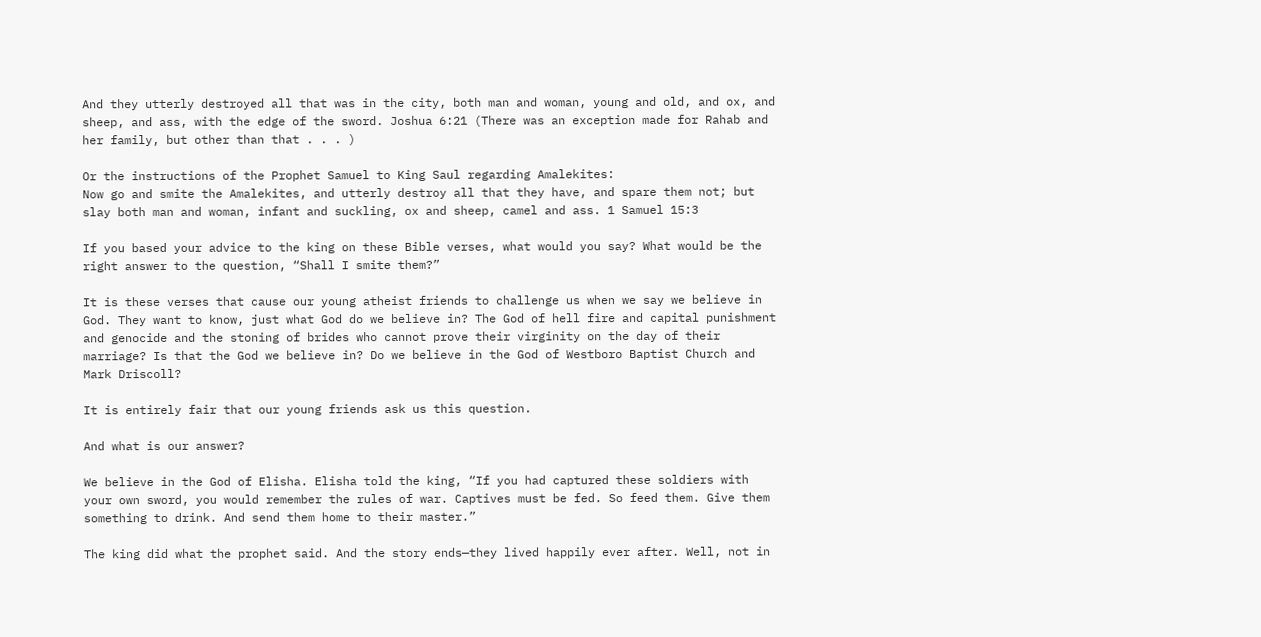And they utterly destroyed all that was in the city, both man and woman, young and old, and ox, and sheep, and ass, with the edge of the sword. Joshua 6:21 (There was an exception made for Rahab and her family, but other than that . . . )

Or the instructions of the Prophet Samuel to King Saul regarding Amalekites:
Now go and smite the Amalekites, and utterly destroy all that they have, and spare them not; but slay both man and woman, infant and suckling, ox and sheep, camel and ass. 1 Samuel 15:3

If you based your advice to the king on these Bible verses, what would you say? What would be the right answer to the question, “Shall I smite them?”

It is these verses that cause our young atheist friends to challenge us when we say we believe in God. They want to know, just what God do we believe in? The God of hell fire and capital punishment and genocide and the stoning of brides who cannot prove their virginity on the day of their marriage? Is that the God we believe in? Do we believe in the God of Westboro Baptist Church and Mark Driscoll?

It is entirely fair that our young friends ask us this question.

And what is our answer?

We believe in the God of Elisha. Elisha told the king, “If you had captured these soldiers with your own sword, you would remember the rules of war. Captives must be fed. So feed them. Give them something to drink. And send them home to their master.”

The king did what the prophet said. And the story ends—they lived happily ever after. Well, not in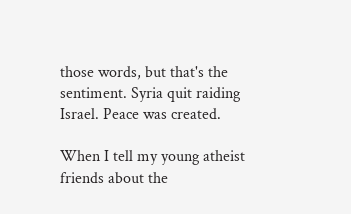those words, but that's the sentiment. Syria quit raiding Israel. Peace was created.

When I tell my young atheist friends about the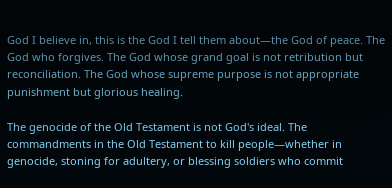God I believe in, this is the God I tell them about—the God of peace. The God who forgives. The God whose grand goal is not retribution but reconciliation. The God whose supreme purpose is not appropriate punishment but glorious healing.

The genocide of the Old Testament is not God's ideal. The commandments in the Old Testament to kill people—whether in genocide, stoning for adultery, or blessing soldiers who commit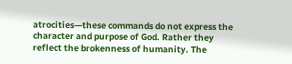atrocities—these commands do not express the character and purpose of God. Rather they reflect the brokenness of humanity. The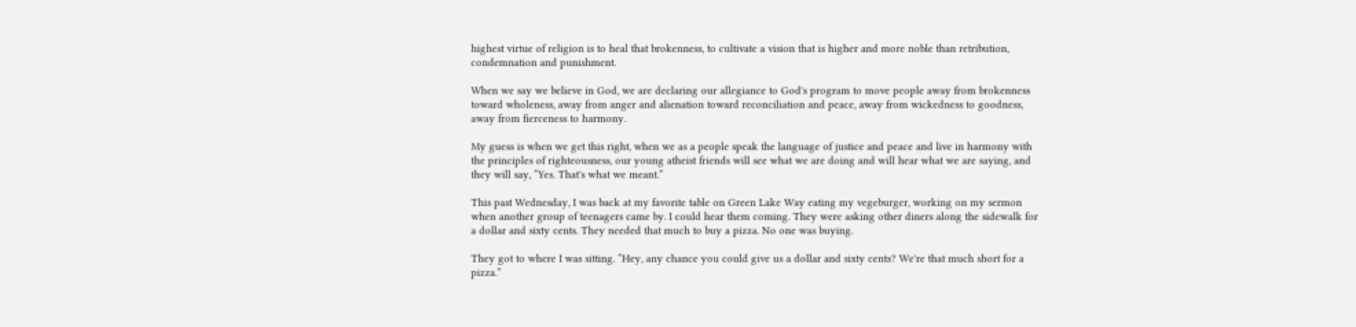highest virtue of religion is to heal that brokenness, to cultivate a vision that is higher and more noble than retribution, condemnation and punishment.

When we say we believe in God, we are declaring our allegiance to God's program to move people away from brokenness toward wholeness, away from anger and alienation toward reconciliation and peace, away from wickedness to goodness, away from fierceness to harmony.

My guess is when we get this right, when we as a people speak the language of justice and peace and live in harmony with the principles of righteousness, our young atheist friends will see what we are doing and will hear what we are saying, and they will say, “Yes. That's what we meant.”

This past Wednesday, I was back at my favorite table on Green Lake Way eating my vegeburger, working on my sermon when another group of teenagers came by. I could hear them coming. They were asking other diners along the sidewalk for a dollar and sixty cents. They needed that much to buy a pizza. No one was buying.

They got to where I was sitting. “Hey, any chance you could give us a dollar and sixty cents? We're that much short for a pizza.”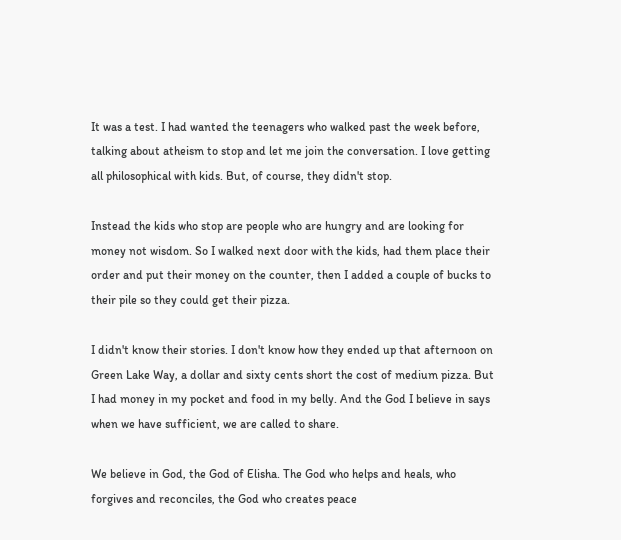It was a test. I had wanted the teenagers who walked past the week before, talking about atheism to stop and let me join the conversation. I love getting all philosophical with kids. But, of course, they didn't stop.

Instead the kids who stop are people who are hungry and are looking for money not wisdom. So I walked next door with the kids, had them place their order and put their money on the counter, then I added a couple of bucks to their pile so they could get their pizza.

I didn't know their stories. I don't know how they ended up that afternoon on Green Lake Way, a dollar and sixty cents short the cost of medium pizza. But I had money in my pocket and food in my belly. And the God I believe in says when we have sufficient, we are called to share.

We believe in God, the God of Elisha. The God who helps and heals, who forgives and reconciles, the God who creates peace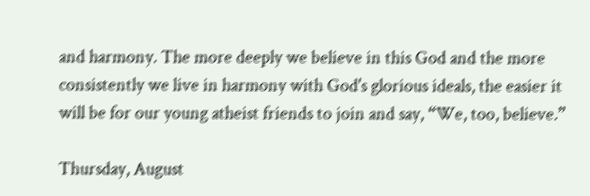and harmony. The more deeply we believe in this God and the more consistently we live in harmony with God's glorious ideals, the easier it will be for our young atheist friends to join and say, “We, too, believe.”

Thursday, August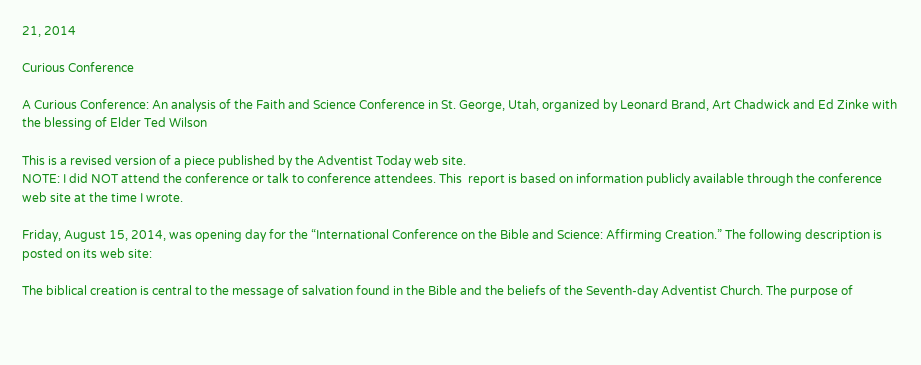21, 2014

Curious Conference

A Curious Conference: An analysis of the Faith and Science Conference in St. George, Utah, organized by Leonard Brand, Art Chadwick and Ed Zinke with the blessing of Elder Ted Wilson

This is a revised version of a piece published by the Adventist Today web site.
NOTE: I did NOT attend the conference or talk to conference attendees. This  report is based on information publicly available through the conference web site at the time I wrote.

Friday, August 15, 2014, was opening day for the “International Conference on the Bible and Science: Affirming Creation.” The following description is posted on its web site:

The biblical creation is central to the message of salvation found in the Bible and the beliefs of the Seventh-day Adventist Church. The purpose of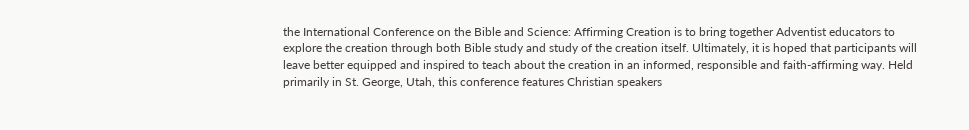the International Conference on the Bible and Science: Affirming Creation is to bring together Adventist educators to explore the creation through both Bible study and study of the creation itself. Ultimately, it is hoped that participants will leave better equipped and inspired to teach about the creation in an informed, responsible and faith-affirming way. Held primarily in St. George, Utah, this conference features Christian speakers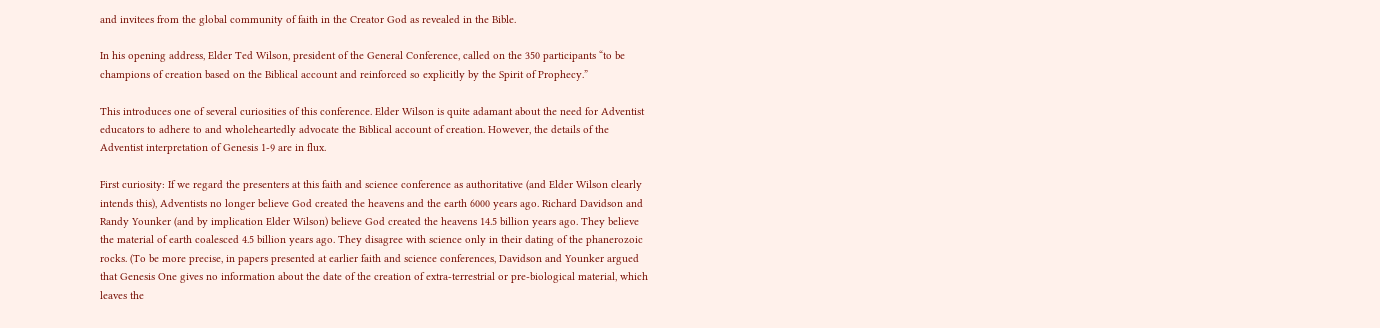and invitees from the global community of faith in the Creator God as revealed in the Bible.

In his opening address, Elder Ted Wilson, president of the General Conference, called on the 350 participants “to be champions of creation based on the Biblical account and reinforced so explicitly by the Spirit of Prophecy.”

This introduces one of several curiosities of this conference. Elder Wilson is quite adamant about the need for Adventist educators to adhere to and wholeheartedly advocate the Biblical account of creation. However, the details of the Adventist interpretation of Genesis 1-9 are in flux.

First curiosity: If we regard the presenters at this faith and science conference as authoritative (and Elder Wilson clearly intends this), Adventists no longer believe God created the heavens and the earth 6000 years ago. Richard Davidson and Randy Younker (and by implication Elder Wilson) believe God created the heavens 14.5 billion years ago. They believe the material of earth coalesced 4.5 billion years ago. They disagree with science only in their dating of the phanerozoic rocks. (To be more precise, in papers presented at earlier faith and science conferences, Davidson and Younker argued that Genesis One gives no information about the date of the creation of extra-terrestrial or pre-biological material, which leaves the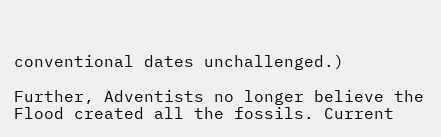conventional dates unchallenged.)

Further, Adventists no longer believe the Flood created all the fossils. Current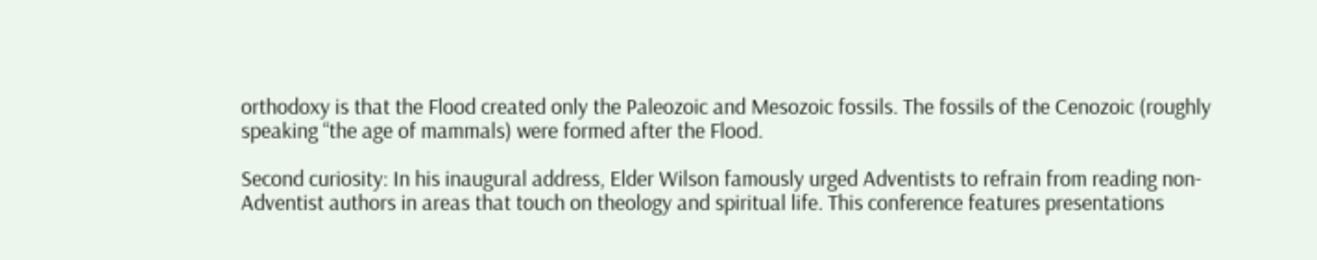orthodoxy is that the Flood created only the Paleozoic and Mesozoic fossils. The fossils of the Cenozoic (roughly speaking “the age of mammals) were formed after the Flood.

Second curiosity: In his inaugural address, Elder Wilson famously urged Adventists to refrain from reading non-Adventist authors in areas that touch on theology and spiritual life. This conference features presentations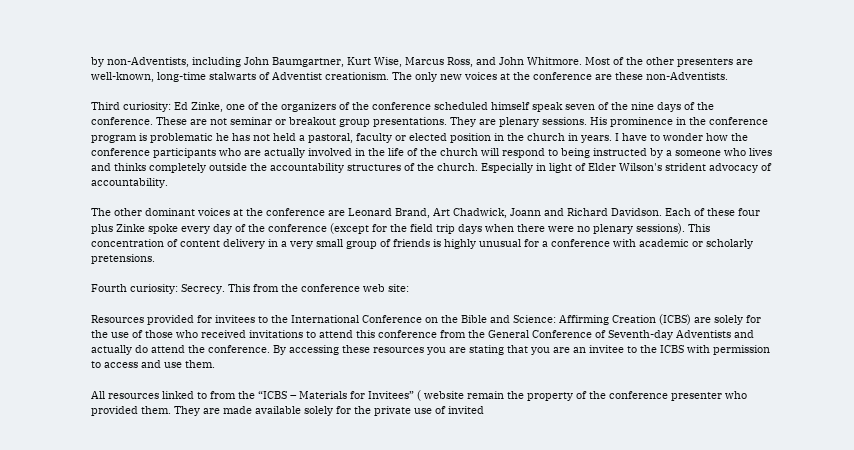by non-Adventists, including John Baumgartner, Kurt Wise, Marcus Ross, and John Whitmore. Most of the other presenters are well-known, long-time stalwarts of Adventist creationism. The only new voices at the conference are these non-Adventists.

Third curiosity: Ed Zinke, one of the organizers of the conference scheduled himself speak seven of the nine days of the conference. These are not seminar or breakout group presentations. They are plenary sessions. His prominence in the conference program is problematic he has not held a pastoral, faculty or elected position in the church in years. I have to wonder how the conference participants who are actually involved in the life of the church will respond to being instructed by a someone who lives and thinks completely outside the accountability structures of the church. Especially in light of Elder Wilson's strident advocacy of accountability.

The other dominant voices at the conference are Leonard Brand, Art Chadwick, Joann and Richard Davidson. Each of these four plus Zinke spoke every day of the conference (except for the field trip days when there were no plenary sessions). This concentration of content delivery in a very small group of friends is highly unusual for a conference with academic or scholarly pretensions.

Fourth curiosity: Secrecy. This from the conference web site:

Resources provided for invitees to the International Conference on the Bible and Science: Affirming Creation (ICBS) are solely for the use of those who received invitations to attend this conference from the General Conference of Seventh-day Adventists and actually do attend the conference. By accessing these resources you are stating that you are an invitee to the ICBS with permission to access and use them.

All resources linked to from the “ICBS – Materials for Invitees” ( website remain the property of the conference presenter who provided them. They are made available solely for the private use of invited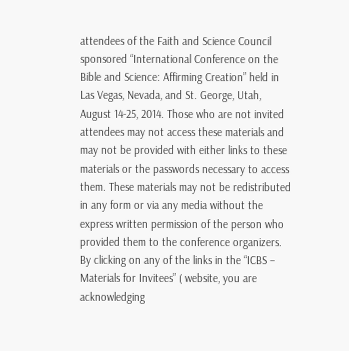attendees of the Faith and Science Council sponsored “International Conference on the Bible and Science: Affirming Creation” held in Las Vegas, Nevada, and St. George, Utah, August 14-25, 2014. Those who are not invited attendees may not access these materials and may not be provided with either links to these materials or the passwords necessary to access them. These materials may not be redistributed in any form or via any media without the express written permission of the person who provided them to the conference organizers. By clicking on any of the links in the “ICBS – Materials for Invitees” ( website, you are acknowledging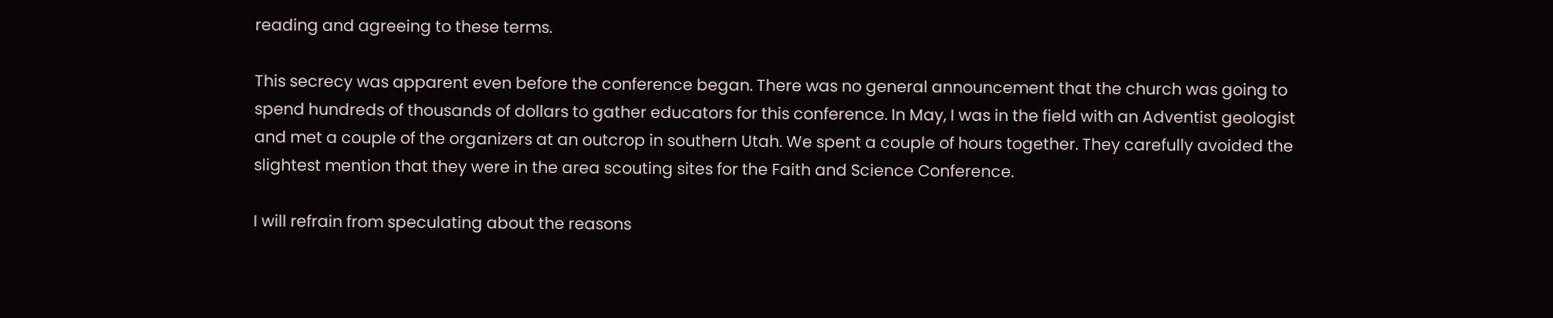reading and agreeing to these terms.

This secrecy was apparent even before the conference began. There was no general announcement that the church was going to spend hundreds of thousands of dollars to gather educators for this conference. In May, I was in the field with an Adventist geologist and met a couple of the organizers at an outcrop in southern Utah. We spent a couple of hours together. They carefully avoided the slightest mention that they were in the area scouting sites for the Faith and Science Conference.

I will refrain from speculating about the reasons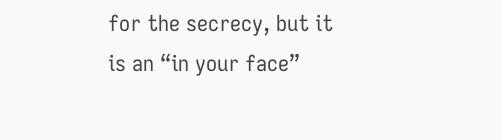for the secrecy, but it is an “in your face”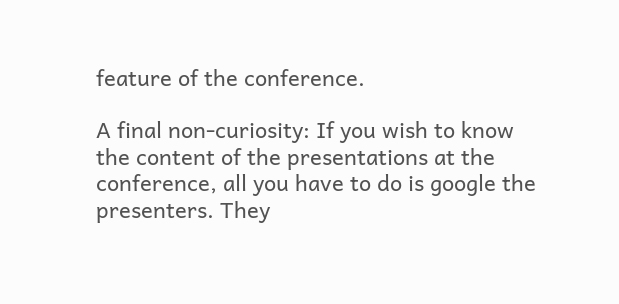feature of the conference.

A final non-curiosity: If you wish to know the content of the presentations at the conference, all you have to do is google the presenters. They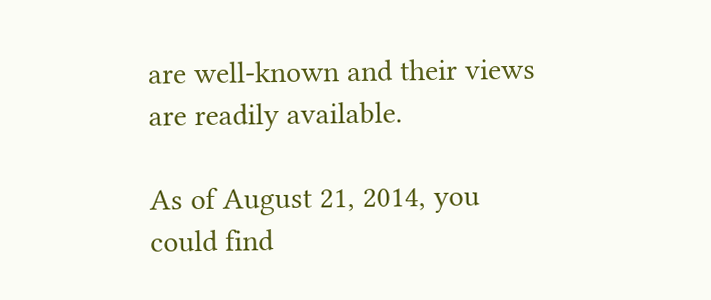are well-known and their views are readily available.

As of August 21, 2014, you could find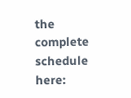the complete schedule here: